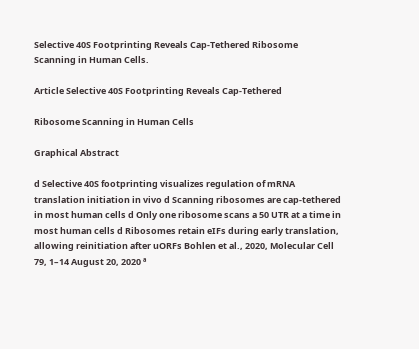Selective 40S Footprinting Reveals Cap-Tethered Ribosome Scanning in Human Cells.

Article Selective 40S Footprinting Reveals Cap-Tethered

Ribosome Scanning in Human Cells

Graphical Abstract

d Selective 40S footprinting visualizes regulation of mRNA translation initiation in vivo d Scanning ribosomes are cap-tethered in most human cells d Only one ribosome scans a 50 UTR at a time in most human cells d Ribosomes retain eIFs during early translation, allowing reinitiation after uORFs Bohlen et al., 2020, Molecular Cell 79, 1–14 August 20, 2020 ª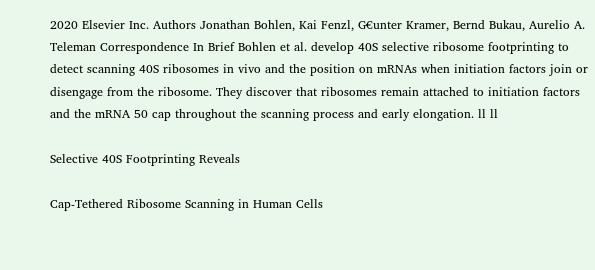2020 Elsevier Inc. Authors Jonathan Bohlen, Kai Fenzl, G€unter Kramer, Bernd Bukau, Aurelio A. Teleman Correspondence In Brief Bohlen et al. develop 40S selective ribosome footprinting to detect scanning 40S ribosomes in vivo and the position on mRNAs when initiation factors join or disengage from the ribosome. They discover that ribosomes remain attached to initiation factors and the mRNA 50 cap throughout the scanning process and early elongation. ll ll

Selective 40S Footprinting Reveals

Cap-Tethered Ribosome Scanning in Human Cells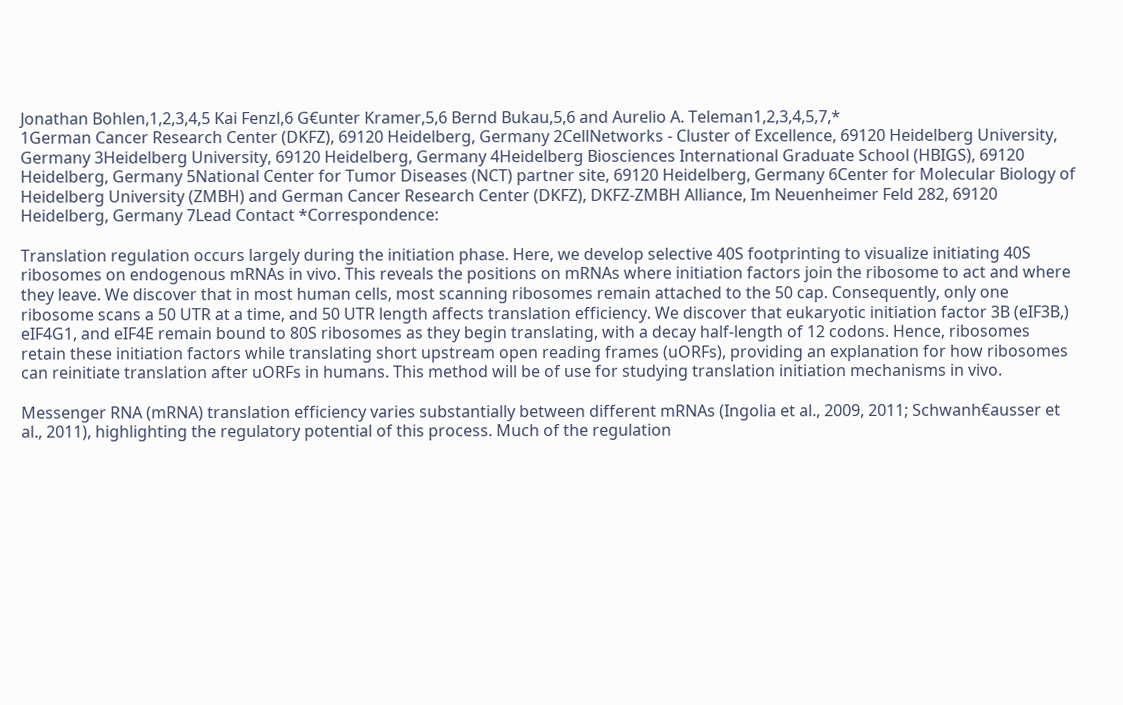Jonathan Bohlen,1,2,3,4,5 Kai Fenzl,6 G€unter Kramer,5,6 Bernd Bukau,5,6 and Aurelio A. Teleman1,2,3,4,5,7,*
1German Cancer Research Center (DKFZ), 69120 Heidelberg, Germany 2CellNetworks - Cluster of Excellence, 69120 Heidelberg University, Germany 3Heidelberg University, 69120 Heidelberg, Germany 4Heidelberg Biosciences International Graduate School (HBIGS), 69120 Heidelberg, Germany 5National Center for Tumor Diseases (NCT) partner site, 69120 Heidelberg, Germany 6Center for Molecular Biology of Heidelberg University (ZMBH) and German Cancer Research Center (DKFZ), DKFZ-ZMBH Alliance, Im Neuenheimer Feld 282, 69120 Heidelberg, Germany 7Lead Contact *Correspondence:

Translation regulation occurs largely during the initiation phase. Here, we develop selective 40S footprinting to visualize initiating 40S ribosomes on endogenous mRNAs in vivo. This reveals the positions on mRNAs where initiation factors join the ribosome to act and where they leave. We discover that in most human cells, most scanning ribosomes remain attached to the 50 cap. Consequently, only one ribosome scans a 50 UTR at a time, and 50 UTR length affects translation efficiency. We discover that eukaryotic initiation factor 3B (eIF3B,) eIF4G1, and eIF4E remain bound to 80S ribosomes as they begin translating, with a decay half-length of 12 codons. Hence, ribosomes retain these initiation factors while translating short upstream open reading frames (uORFs), providing an explanation for how ribosomes can reinitiate translation after uORFs in humans. This method will be of use for studying translation initiation mechanisms in vivo.

Messenger RNA (mRNA) translation efficiency varies substantially between different mRNAs (Ingolia et al., 2009, 2011; Schwanh€ausser et al., 2011), highlighting the regulatory potential of this process. Much of the regulation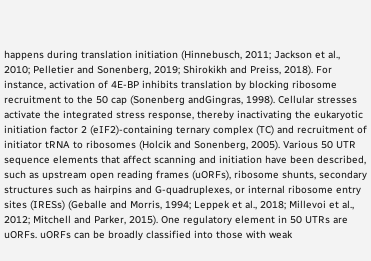happens during translation initiation (Hinnebusch, 2011; Jackson et al., 2010; Pelletier and Sonenberg, 2019; Shirokikh and Preiss, 2018). For instance, activation of 4E-BP inhibits translation by blocking ribosome recruitment to the 50 cap (Sonenberg andGingras, 1998). Cellular stresses activate the integrated stress response, thereby inactivating the eukaryotic initiation factor 2 (eIF2)-containing ternary complex (TC) and recruitment of initiator tRNA to ribosomes (Holcik and Sonenberg, 2005). Various 50 UTR sequence elements that affect scanning and initiation have been described, such as upstream open reading frames (uORFs), ribosome shunts, secondary structures such as hairpins and G-quadruplexes, or internal ribosome entry sites (IRESs) (Geballe and Morris, 1994; Leppek et al., 2018; Millevoi et al., 2012; Mitchell and Parker, 2015). One regulatory element in 50 UTRs are uORFs. uORFs can be broadly classified into those with weak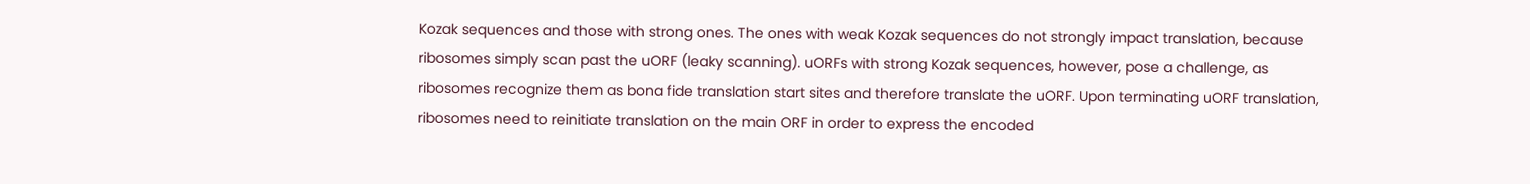Kozak sequences and those with strong ones. The ones with weak Kozak sequences do not strongly impact translation, because ribosomes simply scan past the uORF (leaky scanning). uORFs with strong Kozak sequences, however, pose a challenge, as ribosomes recognize them as bona fide translation start sites and therefore translate the uORF. Upon terminating uORF translation, ribosomes need to reinitiate translation on the main ORF in order to express the encoded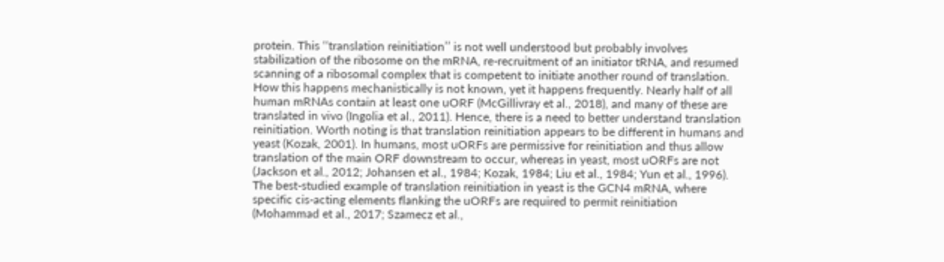protein. This ‘‘translation reinitiation’’ is not well understood but probably involves stabilization of the ribosome on the mRNA, re-recruitment of an initiator tRNA, and resumed scanning of a ribosomal complex that is competent to initiate another round of translation. How this happens mechanistically is not known, yet it happens frequently. Nearly half of all human mRNAs contain at least one uORF (McGillivray et al., 2018), and many of these are translated in vivo (Ingolia et al., 2011). Hence, there is a need to better understand translation reinitiation. Worth noting is that translation reinitiation appears to be different in humans and yeast (Kozak, 2001). In humans, most uORFs are permissive for reinitiation and thus allow translation of the main ORF downstream to occur, whereas in yeast, most uORFs are not (Jackson et al., 2012; Johansen et al., 1984; Kozak, 1984; Liu et al., 1984; Yun et al., 1996). The best-studied example of translation reinitiation in yeast is the GCN4 mRNA, where specific cis-acting elements flanking the uORFs are required to permit reinitiation (Mohammad et al., 2017; Szamecz et al.,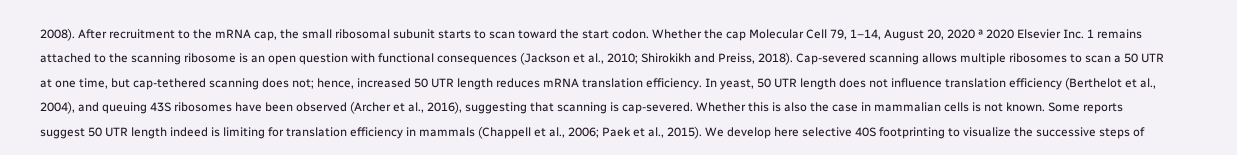2008). After recruitment to the mRNA cap, the small ribosomal subunit starts to scan toward the start codon. Whether the cap Molecular Cell 79, 1–14, August 20, 2020 ª 2020 Elsevier Inc. 1 remains attached to the scanning ribosome is an open question with functional consequences (Jackson et al., 2010; Shirokikh and Preiss, 2018). Cap-severed scanning allows multiple ribosomes to scan a 50 UTR at one time, but cap-tethered scanning does not; hence, increased 50 UTR length reduces mRNA translation efficiency. In yeast, 50 UTR length does not influence translation efficiency (Berthelot et al., 2004), and queuing 43S ribosomes have been observed (Archer et al., 2016), suggesting that scanning is cap-severed. Whether this is also the case in mammalian cells is not known. Some reports suggest 50 UTR length indeed is limiting for translation efficiency in mammals (Chappell et al., 2006; Paek et al., 2015). We develop here selective 40S footprinting to visualize the successive steps of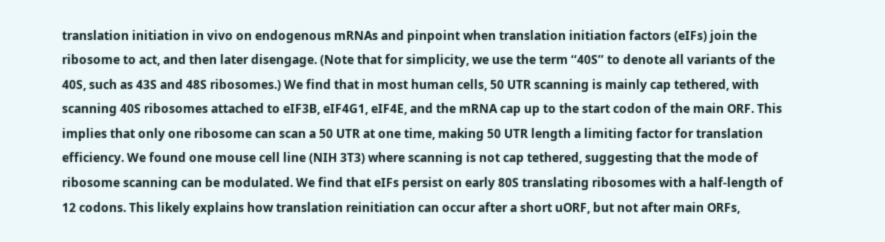translation initiation in vivo on endogenous mRNAs and pinpoint when translation initiation factors (eIFs) join the ribosome to act, and then later disengage. (Note that for simplicity, we use the term ‘‘40S’’ to denote all variants of the 40S, such as 43S and 48S ribosomes.) We find that in most human cells, 50 UTR scanning is mainly cap tethered, with scanning 40S ribosomes attached to eIF3B, eIF4G1, eIF4E, and the mRNA cap up to the start codon of the main ORF. This implies that only one ribosome can scan a 50 UTR at one time, making 50 UTR length a limiting factor for translation efficiency. We found one mouse cell line (NIH 3T3) where scanning is not cap tethered, suggesting that the mode of ribosome scanning can be modulated. We find that eIFs persist on early 80S translating ribosomes with a half-length of 12 codons. This likely explains how translation reinitiation can occur after a short uORF, but not after main ORFs,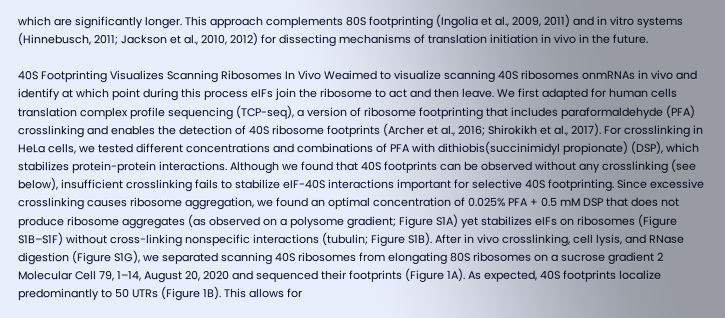which are significantly longer. This approach complements 80S footprinting (Ingolia et al., 2009, 2011) and in vitro systems (Hinnebusch, 2011; Jackson et al., 2010, 2012) for dissecting mechanisms of translation initiation in vivo in the future.

40S Footprinting Visualizes Scanning Ribosomes In Vivo Weaimed to visualize scanning 40S ribosomes onmRNAs in vivo and identify at which point during this process eIFs join the ribosome to act and then leave. We first adapted for human cells translation complex profile sequencing (TCP-seq), a version of ribosome footprinting that includes paraformaldehyde (PFA) crosslinking and enables the detection of 40S ribosome footprints (Archer et al., 2016; Shirokikh et al., 2017). For crosslinking in HeLa cells, we tested different concentrations and combinations of PFA with dithiobis(succinimidyl propionate) (DSP), which stabilizes protein-protein interactions. Although we found that 40S footprints can be observed without any crosslinking (see below), insufficient crosslinking fails to stabilize eIF-40S interactions important for selective 40S footprinting. Since excessive crosslinking causes ribosome aggregation, we found an optimal concentration of 0.025% PFA + 0.5 mM DSP that does not produce ribosome aggregates (as observed on a polysome gradient; Figure S1A) yet stabilizes eIFs on ribosomes (Figure S1B–S1F) without cross-linking nonspecific interactions (tubulin; Figure S1B). After in vivo crosslinking, cell lysis, and RNase digestion (Figure S1G), we separated scanning 40S ribosomes from elongating 80S ribosomes on a sucrose gradient 2 Molecular Cell 79, 1–14, August 20, 2020 and sequenced their footprints (Figure 1A). As expected, 40S footprints localize predominantly to 50 UTRs (Figure 1B). This allows for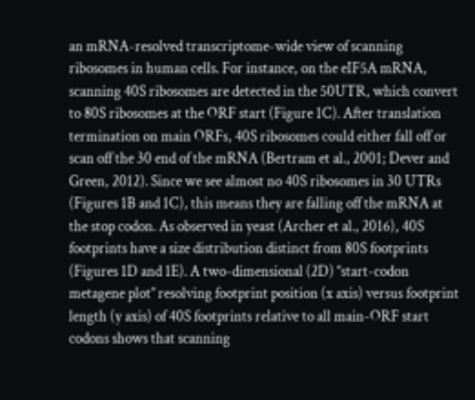an mRNA-resolved transcriptome-wide view of scanning ribosomes in human cells. For instance, on the eIF5A mRNA, scanning 40S ribosomes are detected in the 50UTR, which convert to 80S ribosomes at the ORF start (Figure 1C). After translation termination on main ORFs, 40S ribosomes could either fall off or scan off the 30 end of the mRNA (Bertram et al., 2001; Dever and Green, 2012). Since we see almost no 40S ribosomes in 30 UTRs (Figures 1B and 1C), this means they are falling off the mRNA at the stop codon. As observed in yeast (Archer et al., 2016), 40S footprints have a size distribution distinct from 80S footprints (Figures 1D and 1E). A two-dimensional (2D) ‘‘start-codon metagene plot’’ resolving footprint position (x axis) versus footprint length (y axis) of 40S footprints relative to all main-ORF start codons shows that scanning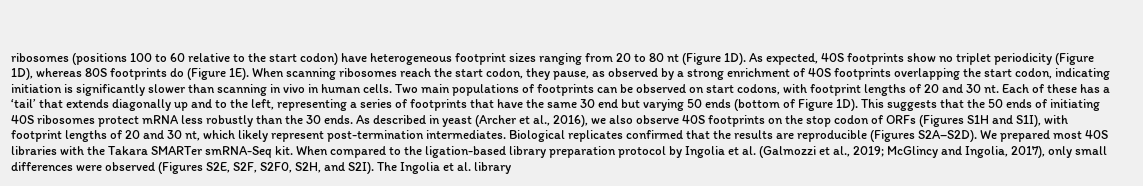ribosomes (positions 100 to 60 relative to the start codon) have heterogeneous footprint sizes ranging from 20 to 80 nt (Figure 1D). As expected, 40S footprints show no triplet periodicity (Figure 1D), whereas 80S footprints do (Figure 1E). When scanning ribosomes reach the start codon, they pause, as observed by a strong enrichment of 40S footprints overlapping the start codon, indicating initiation is significantly slower than scanning in vivo in human cells. Two main populations of footprints can be observed on start codons, with footprint lengths of 20 and 30 nt. Each of these has a ‘tail’ that extends diagonally up and to the left, representing a series of footprints that have the same 30 end but varying 50 ends (bottom of Figure 1D). This suggests that the 50 ends of initiating 40S ribosomes protect mRNA less robustly than the 30 ends. As described in yeast (Archer et al., 2016), we also observe 40S footprints on the stop codon of ORFs (Figures S1H and S1I), with footprint lengths of 20 and 30 nt, which likely represent post-termination intermediates. Biological replicates confirmed that the results are reproducible (Figures S2A–S2D). We prepared most 40S libraries with the Takara SMARTer smRNA-Seq kit. When compared to the ligation-based library preparation protocol by Ingolia et al. (Galmozzi et al., 2019; McGlincy and Ingolia, 2017), only small differences were observed (Figures S2E, S2F, S2F0, S2H, and S2I). The Ingolia et al. library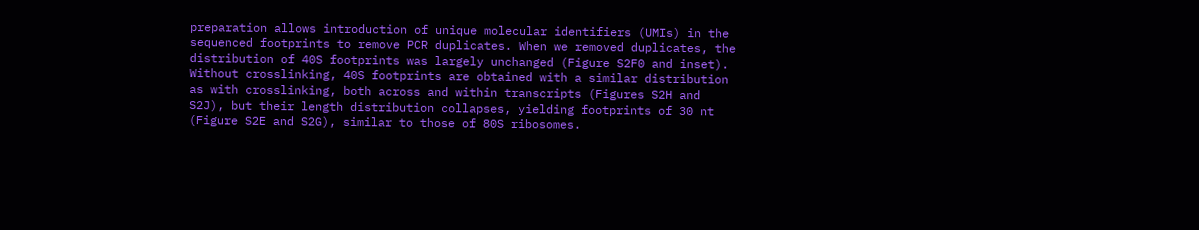preparation allows introduction of unique molecular identifiers (UMIs) in the sequenced footprints to remove PCR duplicates. When we removed duplicates, the distribution of 40S footprints was largely unchanged (Figure S2F0 and inset). Without crosslinking, 40S footprints are obtained with a similar distribution as with crosslinking, both across and within transcripts (Figures S2H and S2J), but their length distribution collapses, yielding footprints of 30 nt (Figure S2E and S2G), similar to those of 80S ribosomes.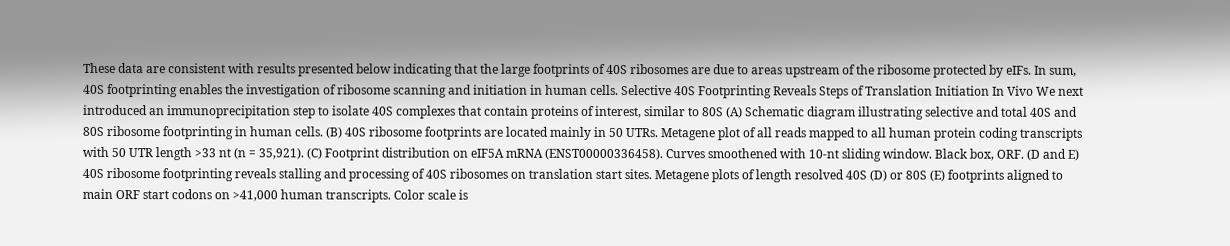These data are consistent with results presented below indicating that the large footprints of 40S ribosomes are due to areas upstream of the ribosome protected by eIFs. In sum, 40S footprinting enables the investigation of ribosome scanning and initiation in human cells. Selective 40S Footprinting Reveals Steps of Translation Initiation In Vivo We next introduced an immunoprecipitation step to isolate 40S complexes that contain proteins of interest, similar to 80S (A) Schematic diagram illustrating selective and total 40S and 80S ribosome footprinting in human cells. (B) 40S ribosome footprints are located mainly in 50 UTRs. Metagene plot of all reads mapped to all human protein coding transcripts with 50 UTR length >33 nt (n = 35,921). (C) Footprint distribution on eIF5A mRNA (ENST00000336458). Curves smoothened with 10-nt sliding window. Black box, ORF. (D and E) 40S ribosome footprinting reveals stalling and processing of 40S ribosomes on translation start sites. Metagene plots of length resolved 40S (D) or 80S (E) footprints aligned to main ORF start codons on >41,000 human transcripts. Color scale is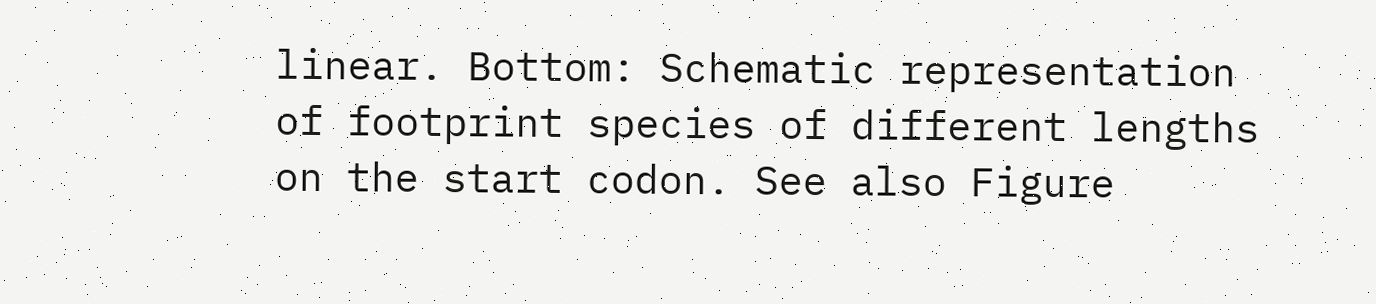linear. Bottom: Schematic representation of footprint species of different lengths on the start codon. See also Figure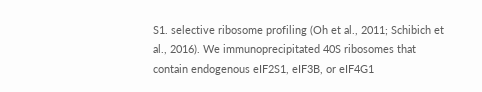S1. selective ribosome profiling (Oh et al., 2011; Schibich et al., 2016). We immunoprecipitated 40S ribosomes that contain endogenous eIF2S1, eIF3B, or eIF4G1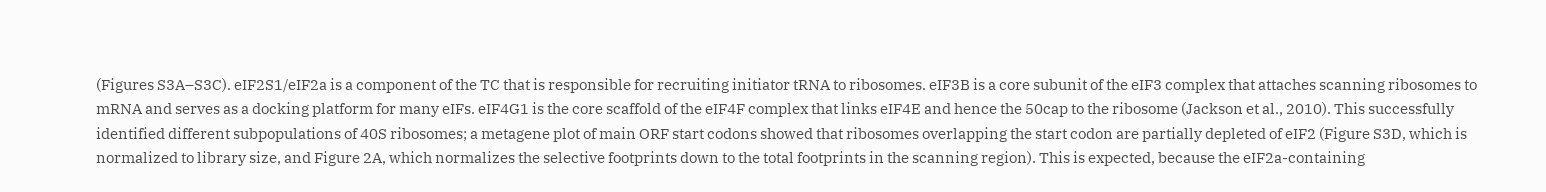(Figures S3A–S3C). eIF2S1/eIF2a is a component of the TC that is responsible for recruiting initiator tRNA to ribosomes. eIF3B is a core subunit of the eIF3 complex that attaches scanning ribosomes to mRNA and serves as a docking platform for many eIFs. eIF4G1 is the core scaffold of the eIF4F complex that links eIF4E and hence the 50cap to the ribosome (Jackson et al., 2010). This successfully identified different subpopulations of 40S ribosomes; a metagene plot of main ORF start codons showed that ribosomes overlapping the start codon are partially depleted of eIF2 (Figure S3D, which is normalized to library size, and Figure 2A, which normalizes the selective footprints down to the total footprints in the scanning region). This is expected, because the eIF2a-containing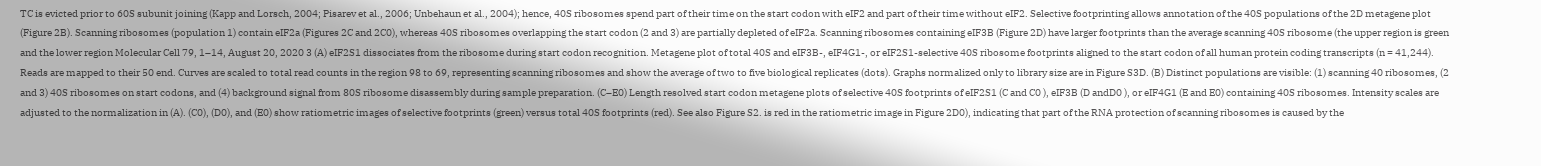TC is evicted prior to 60S subunit joining (Kapp and Lorsch, 2004; Pisarev et al., 2006; Unbehaun et al., 2004); hence, 40S ribosomes spend part of their time on the start codon with eIF2 and part of their time without eIF2. Selective footprinting allows annotation of the 40S populations of the 2D metagene plot (Figure 2B). Scanning ribosomes (population 1) contain eIF2a (Figures 2C and 2C0), whereas 40S ribosomes overlapping the start codon (2 and 3) are partially depleted of eIF2a. Scanning ribosomes containing eIF3B (Figure 2D) have larger footprints than the average scanning 40S ribosome (the upper region is green and the lower region Molecular Cell 79, 1–14, August 20, 2020 3 (A) eIF2S1 dissociates from the ribosome during start codon recognition. Metagene plot of total 40S and eIF3B-, eIF4G1-, or eIF2S1-selective 40S ribosome footprints aligned to the start codon of all human protein coding transcripts (n = 41,244). Reads are mapped to their 50 end. Curves are scaled to total read counts in the region 98 to 69, representing scanning ribosomes and show the average of two to five biological replicates (dots). Graphs normalized only to library size are in Figure S3D. (B) Distinct populations are visible: (1) scanning 40 ribosomes, (2 and 3) 40S ribosomes on start codons, and (4) background signal from 80S ribosome disassembly during sample preparation. (C–E0) Length resolved start codon metagene plots of selective 40S footprints of eIF2S1 (C and C0 ), eIF3B (D andD0 ), or eIF4G1 (E and E0) containing 40S ribosomes. Intensity scales are adjusted to the normalization in (A). (C0), (D0), and (E0) show ratiometric images of selective footprints (green) versus total 40S footprints (red). See also Figure S2. is red in the ratiometric image in Figure 2D0), indicating that part of the RNA protection of scanning ribosomes is caused by the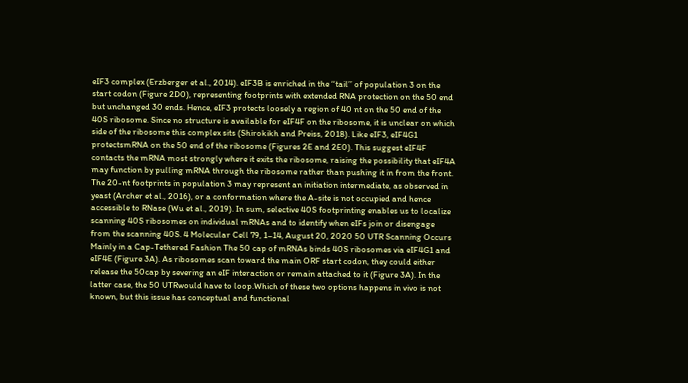eIF3 complex (Erzberger et al., 2014). eIF3B is enriched in the ‘‘tail’’ of population 3 on the start codon (Figure 2D0), representing footprints with extended RNA protection on the 50 end but unchanged 30 ends. Hence, eIF3 protects loosely a region of 40 nt on the 50 end of the 40S ribosome. Since no structure is available for eIF4F on the ribosome, it is unclear on which side of the ribosome this complex sits (Shirokikh and Preiss, 2018). Like eIF3, eIF4G1 protectsmRNA on the 50 end of the ribosome (Figures 2E and 2E0). This suggest eIF4F contacts the mRNA most strongly where it exits the ribosome, raising the possibility that eIF4A may function by pulling mRNA through the ribosome rather than pushing it in from the front. The 20-nt footprints in population 3 may represent an initiation intermediate, as observed in yeast (Archer et al., 2016), or a conformation where the A-site is not occupied and hence accessible to RNase (Wu et al., 2019). In sum, selective 40S footprinting enables us to localize scanning 40S ribosomes on individual mRNAs and to identify when eIFs join or disengage from the scanning 40S. 4 Molecular Cell 79, 1–14, August 20, 2020 50 UTR Scanning Occurs Mainly in a Cap-Tethered Fashion The 50 cap of mRNAs binds 40S ribosomes via eIF4G1 and eIF4E (Figure 3A). As ribosomes scan toward the main ORF start codon, they could either release the 50cap by severing an eIF interaction or remain attached to it (Figure 3A). In the latter case, the 50 UTRwould have to loop.Which of these two options happens in vivo is not known, but this issue has conceptual and functional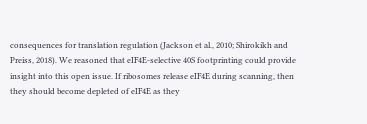consequences for translation regulation (Jackson et al., 2010; Shirokikh and Preiss, 2018). We reasoned that eIF4E-selective 40S footprinting could provide insight into this open issue. If ribosomes release eIF4E during scanning, then they should become depleted of eIF4E as they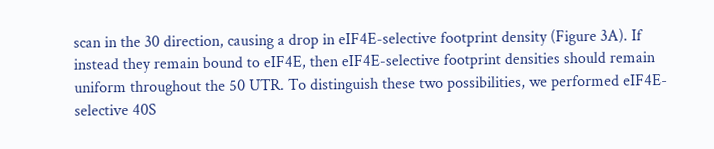scan in the 30 direction, causing a drop in eIF4E-selective footprint density (Figure 3A). If instead they remain bound to eIF4E, then eIF4E-selective footprint densities should remain uniform throughout the 50 UTR. To distinguish these two possibilities, we performed eIF4E-selective 40S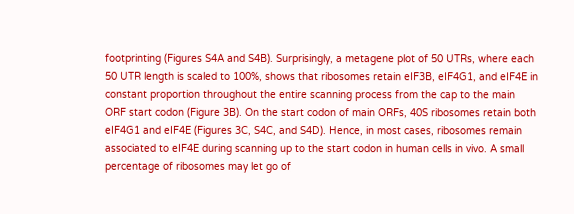footprinting (Figures S4A and S4B). Surprisingly, a metagene plot of 50 UTRs, where each 50 UTR length is scaled to 100%, shows that ribosomes retain eIF3B, eIF4G1, and eIF4E in constant proportion throughout the entire scanning process from the cap to the main ORF start codon (Figure 3B). On the start codon of main ORFs, 40S ribosomes retain both eIF4G1 and eIF4E (Figures 3C, S4C, and S4D). Hence, in most cases, ribosomes remain associated to eIF4E during scanning up to the start codon in human cells in vivo. A small percentage of ribosomes may let go of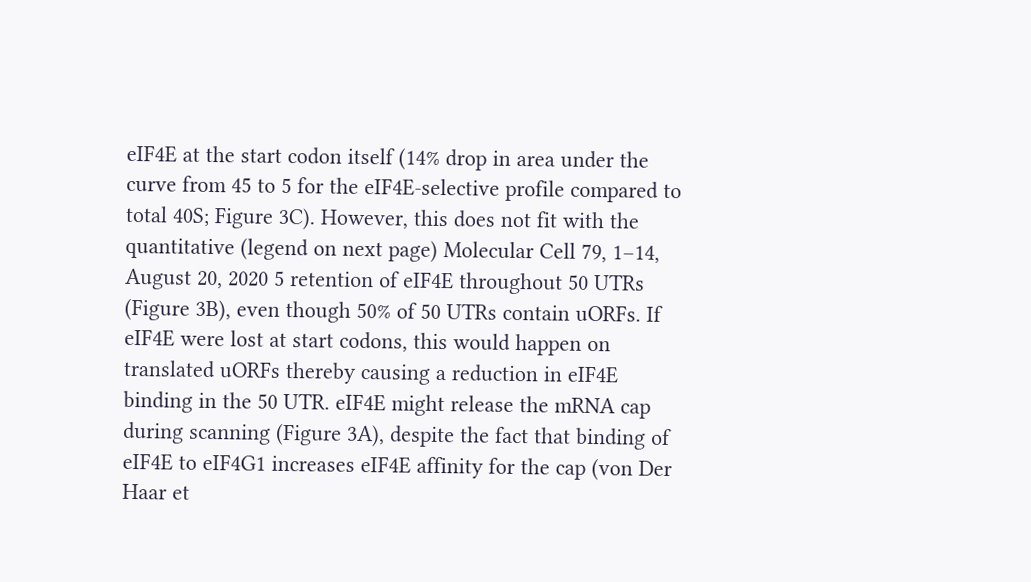eIF4E at the start codon itself (14% drop in area under the curve from 45 to 5 for the eIF4E-selective profile compared to total 40S; Figure 3C). However, this does not fit with the quantitative (legend on next page) Molecular Cell 79, 1–14, August 20, 2020 5 retention of eIF4E throughout 50 UTRs (Figure 3B), even though 50% of 50 UTRs contain uORFs. If eIF4E were lost at start codons, this would happen on translated uORFs thereby causing a reduction in eIF4E binding in the 50 UTR. eIF4E might release the mRNA cap during scanning (Figure 3A), despite the fact that binding of eIF4E to eIF4G1 increases eIF4E affinity for the cap (von Der Haar et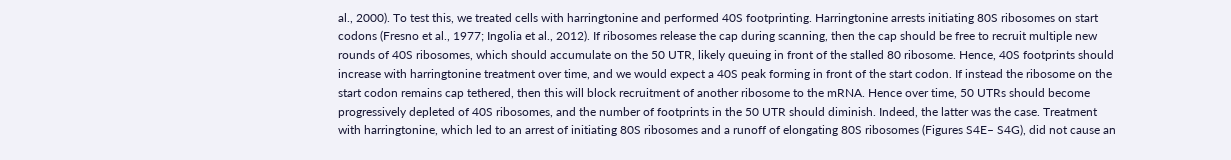al., 2000). To test this, we treated cells with harringtonine and performed 40S footprinting. Harringtonine arrests initiating 80S ribosomes on start codons (Fresno et al., 1977; Ingolia et al., 2012). If ribosomes release the cap during scanning, then the cap should be free to recruit multiple new rounds of 40S ribosomes, which should accumulate on the 50 UTR, likely queuing in front of the stalled 80 ribosome. Hence, 40S footprints should increase with harringtonine treatment over time, and we would expect a 40S peak forming in front of the start codon. If instead the ribosome on the start codon remains cap tethered, then this will block recruitment of another ribosome to the mRNA. Hence over time, 50 UTRs should become progressively depleted of 40S ribosomes, and the number of footprints in the 50 UTR should diminish. Indeed, the latter was the case. Treatment with harringtonine, which led to an arrest of initiating 80S ribosomes and a runoff of elongating 80S ribosomes (Figures S4E– S4G), did not cause an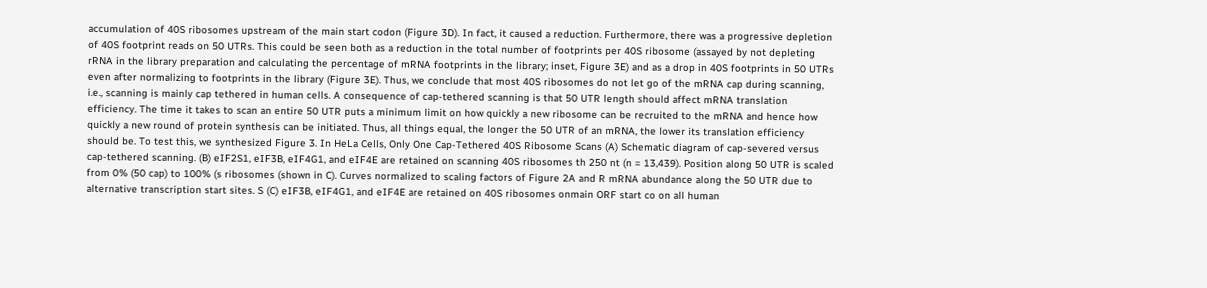accumulation of 40S ribosomes upstream of the main start codon (Figure 3D). In fact, it caused a reduction. Furthermore, there was a progressive depletion of 40S footprint reads on 50 UTRs. This could be seen both as a reduction in the total number of footprints per 40S ribosome (assayed by not depleting rRNA in the library preparation and calculating the percentage of mRNA footprints in the library; inset, Figure 3E) and as a drop in 40S footprints in 50 UTRs even after normalizing to footprints in the library (Figure 3E). Thus, we conclude that most 40S ribosomes do not let go of the mRNA cap during scanning, i.e., scanning is mainly cap tethered in human cells. A consequence of cap-tethered scanning is that 50 UTR length should affect mRNA translation efficiency. The time it takes to scan an entire 50 UTR puts a minimum limit on how quickly a new ribosome can be recruited to the mRNA and hence how quickly a new round of protein synthesis can be initiated. Thus, all things equal, the longer the 50 UTR of an mRNA, the lower its translation efficiency should be. To test this, we synthesized Figure 3. In HeLa Cells, Only One Cap-Tethered 40S Ribosome Scans (A) Schematic diagram of cap-severed versus cap-tethered scanning. (B) eIF2S1, eIF3B, eIF4G1, and eIF4E are retained on scanning 40S ribosomes th 250 nt (n = 13,439). Position along 50 UTR is scaled from 0% (50 cap) to 100% (s ribosomes (shown in C). Curves normalized to scaling factors of Figure 2A and R mRNA abundance along the 50 UTR due to alternative transcription start sites. S (C) eIF3B, eIF4G1, and eIF4E are retained on 40S ribosomes onmain ORF start co on all human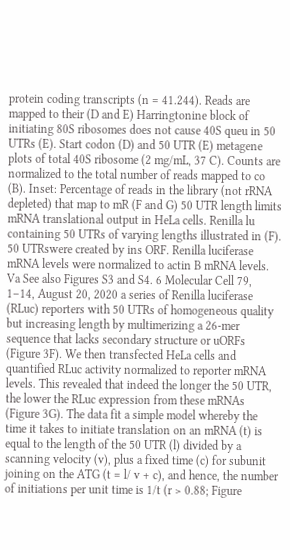protein coding transcripts (n = 41.244). Reads are mapped to their (D and E) Harringtonine block of initiating 80S ribosomes does not cause 40S queu in 50 UTRs (E). Start codon (D) and 50 UTR (E) metagene plots of total 40S ribosome (2 mg/mL, 37 C). Counts are normalized to the total number of reads mapped to co (B). Inset: Percentage of reads in the library (not rRNA depleted) that map to mR (F and G) 50 UTR length limits mRNA translational output in HeLa cells. Renilla lu containing 50 UTRs of varying lengths illustrated in (F). 50 UTRswere created by ins ORF. Renilla luciferase mRNA levels were normalized to actin B mRNA levels. Va See also Figures S3 and S4. 6 Molecular Cell 79, 1–14, August 20, 2020 a series of Renilla luciferase (RLuc) reporters with 50 UTRs of homogeneous quality but increasing length by multimerizing a 26-mer sequence that lacks secondary structure or uORFs (Figure 3F). We then transfected HeLa cells and quantified RLuc activity normalized to reporter mRNA levels. This revealed that indeed the longer the 50 UTR, the lower the RLuc expression from these mRNAs (Figure 3G). The data fit a simple model whereby the time it takes to initiate translation on an mRNA (t) is equal to the length of the 50 UTR (l) divided by a scanning velocity (v), plus a fixed time (c) for subunit joining on the ATG (t = l/ v + c), and hence, the number of initiations per unit time is 1/t (r > 0.88; Figure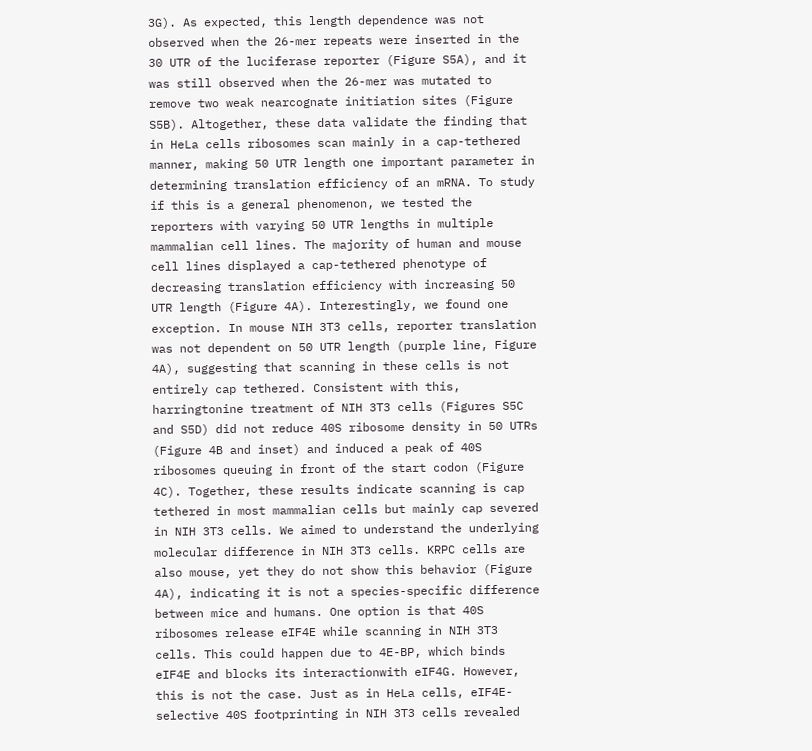3G). As expected, this length dependence was not observed when the 26-mer repeats were inserted in the 30 UTR of the luciferase reporter (Figure S5A), and it was still observed when the 26-mer was mutated to remove two weak nearcognate initiation sites (Figure S5B). Altogether, these data validate the finding that in HeLa cells ribosomes scan mainly in a cap-tethered manner, making 50 UTR length one important parameter in determining translation efficiency of an mRNA. To study if this is a general phenomenon, we tested the reporters with varying 50 UTR lengths in multiple mammalian cell lines. The majority of human and mouse cell lines displayed a cap-tethered phenotype of decreasing translation efficiency with increasing 50 UTR length (Figure 4A). Interestingly, we found one exception. In mouse NIH 3T3 cells, reporter translation was not dependent on 50 UTR length (purple line, Figure 4A), suggesting that scanning in these cells is not entirely cap tethered. Consistent with this, harringtonine treatment of NIH 3T3 cells (Figures S5C and S5D) did not reduce 40S ribosome density in 50 UTRs (Figure 4B and inset) and induced a peak of 40S ribosomes queuing in front of the start codon (Figure 4C). Together, these results indicate scanning is cap tethered in most mammalian cells but mainly cap severed in NIH 3T3 cells. We aimed to understand the underlying molecular difference in NIH 3T3 cells. KRPC cells are also mouse, yet they do not show this behavior (Figure 4A), indicating it is not a species-specific difference between mice and humans. One option is that 40S ribosomes release eIF4E while scanning in NIH 3T3 cells. This could happen due to 4E-BP, which binds eIF4E and blocks its interactionwith eIF4G. However, this is not the case. Just as in HeLa cells, eIF4E-selective 40S footprinting in NIH 3T3 cells revealed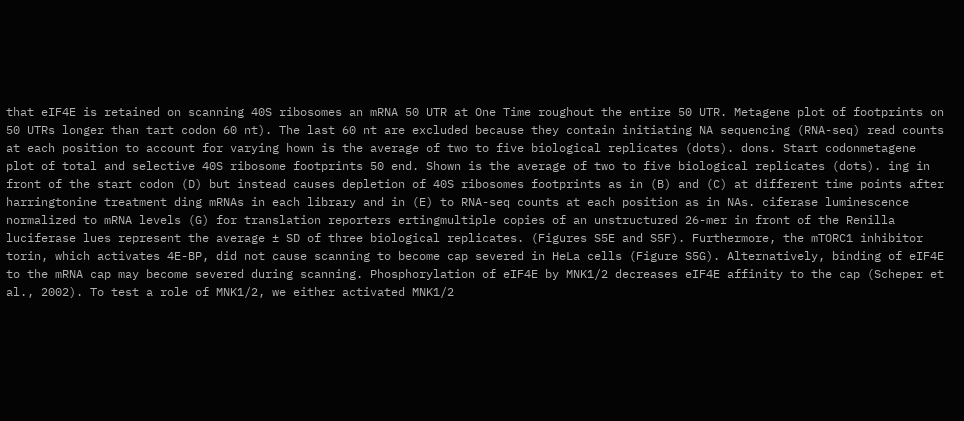that eIF4E is retained on scanning 40S ribosomes an mRNA 50 UTR at One Time roughout the entire 50 UTR. Metagene plot of footprints on 50 UTRs longer than tart codon 60 nt). The last 60 nt are excluded because they contain initiating NA sequencing (RNA-seq) read counts at each position to account for varying hown is the average of two to five biological replicates (dots). dons. Start codonmetagene plot of total and selective 40S ribosome footprints 50 end. Shown is the average of two to five biological replicates (dots). ing in front of the start codon (D) but instead causes depletion of 40S ribosomes footprints as in (B) and (C) at different time points after harringtonine treatment ding mRNAs in each library and in (E) to RNA-seq counts at each position as in NAs. ciferase luminescence normalized to mRNA levels (G) for translation reporters ertingmultiple copies of an unstructured 26-mer in front of the Renilla luciferase lues represent the average ± SD of three biological replicates. (Figures S5E and S5F). Furthermore, the mTORC1 inhibitor torin, which activates 4E-BP, did not cause scanning to become cap severed in HeLa cells (Figure S5G). Alternatively, binding of eIF4E to the mRNA cap may become severed during scanning. Phosphorylation of eIF4E by MNK1/2 decreases eIF4E affinity to the cap (Scheper et al., 2002). To test a role of MNK1/2, we either activated MNK1/2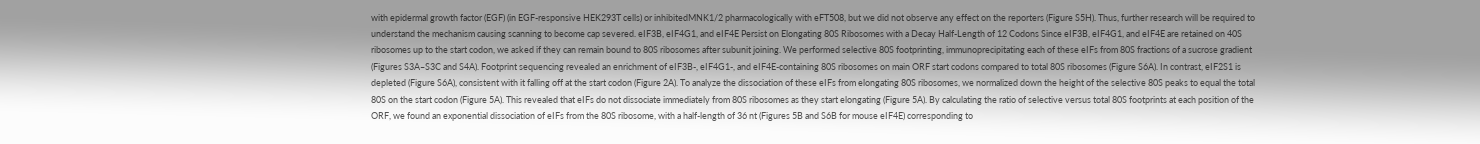with epidermal growth factor (EGF) (in EGF-responsive HEK293T cells) or inhibitedMNK1/2 pharmacologically with eFT508, but we did not observe any effect on the reporters (Figure S5H). Thus, further research will be required to understand the mechanism causing scanning to become cap severed. eIF3B, eIF4G1, and eIF4E Persist on Elongating 80S Ribosomes with a Decay Half-Length of 12 Codons Since eIF3B, eIF4G1, and eIF4E are retained on 40S ribosomes up to the start codon, we asked if they can remain bound to 80S ribosomes after subunit joining. We performed selective 80S footprinting, immunoprecipitating each of these eIFs from 80S fractions of a sucrose gradient (Figures S3A–S3C and S4A). Footprint sequencing revealed an enrichment of eIF3B-, eIF4G1-, and eIF4E-containing 80S ribosomes on main ORF start codons compared to total 80S ribosomes (Figure S6A). In contrast, eIF2S1 is depleted (Figure S6A), consistent with it falling off at the start codon (Figure 2A). To analyze the dissociation of these eIFs from elongating 80S ribosomes, we normalized down the height of the selective 80S peaks to equal the total 80S on the start codon (Figure 5A). This revealed that eIFs do not dissociate immediately from 80S ribosomes as they start elongating (Figure 5A). By calculating the ratio of selective versus total 80S footprints at each position of the ORF, we found an exponential dissociation of eIFs from the 80S ribosome, with a half-length of 36 nt (Figures 5B and S6B for mouse eIF4E) corresponding to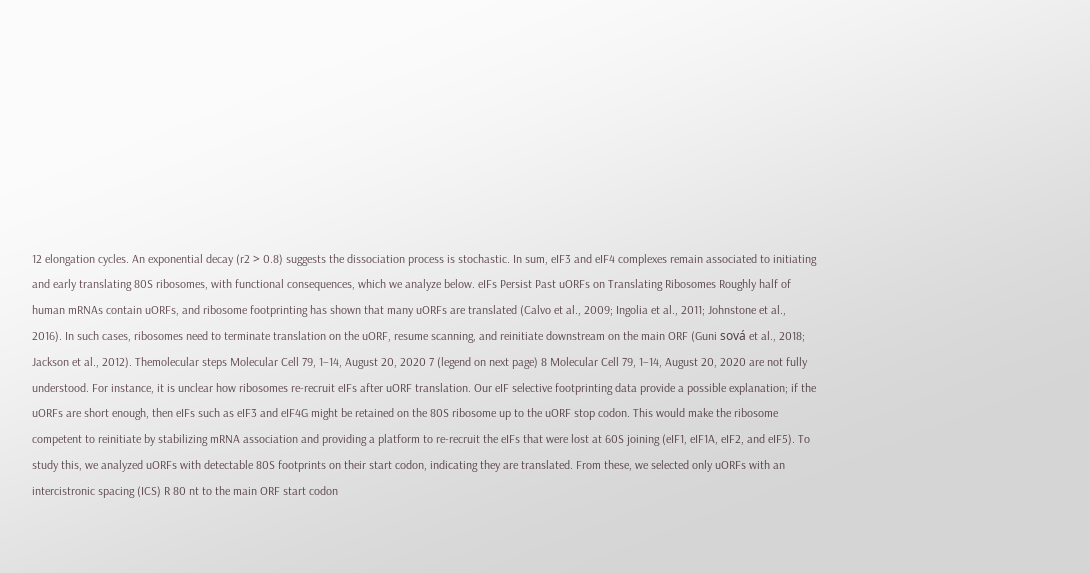12 elongation cycles. An exponential decay (r2 > 0.8) suggests the dissociation process is stochastic. In sum, eIF3 and eIF4 complexes remain associated to initiating and early translating 80S ribosomes, with functional consequences, which we analyze below. eIFs Persist Past uORFs on Translating Ribosomes Roughly half of human mRNAs contain uORFs, and ribosome footprinting has shown that many uORFs are translated (Calvo et al., 2009; Ingolia et al., 2011; Johnstone et al., 2016). In such cases, ribosomes need to terminate translation on the uORF, resume scanning, and reinitiate downstream on the main ORF (Guni sová et al., 2018; Jackson et al., 2012). Themolecular steps Molecular Cell 79, 1–14, August 20, 2020 7 (legend on next page) 8 Molecular Cell 79, 1–14, August 20, 2020 are not fully understood. For instance, it is unclear how ribosomes re-recruit eIFs after uORF translation. Our eIF selective footprinting data provide a possible explanation; if the uORFs are short enough, then eIFs such as eIF3 and eIF4G might be retained on the 80S ribosome up to the uORF stop codon. This would make the ribosome competent to reinitiate by stabilizing mRNA association and providing a platform to re-recruit the eIFs that were lost at 60S joining (eIF1, eIF1A, eIF2, and eIF5). To study this, we analyzed uORFs with detectable 80S footprints on their start codon, indicating they are translated. From these, we selected only uORFs with an intercistronic spacing (ICS) R 80 nt to the main ORF start codon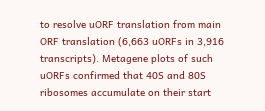to resolve uORF translation from main ORF translation (6,663 uORFs in 3,916 transcripts). Metagene plots of such uORFs confirmed that 40S and 80S ribosomes accumulate on their start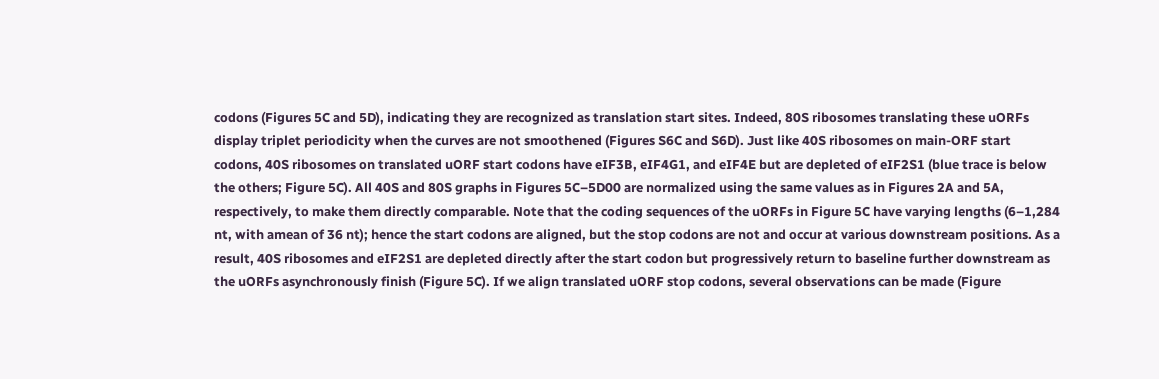codons (Figures 5C and 5D), indicating they are recognized as translation start sites. Indeed, 80S ribosomes translating these uORFs display triplet periodicity when the curves are not smoothened (Figures S6C and S6D). Just like 40S ribosomes on main-ORF start codons, 40S ribosomes on translated uORF start codons have eIF3B, eIF4G1, and eIF4E but are depleted of eIF2S1 (blue trace is below the others; Figure 5C). All 40S and 80S graphs in Figures 5C–5D00 are normalized using the same values as in Figures 2A and 5A, respectively, to make them directly comparable. Note that the coding sequences of the uORFs in Figure 5C have varying lengths (6–1,284 nt, with amean of 36 nt); hence the start codons are aligned, but the stop codons are not and occur at various downstream positions. As a result, 40S ribosomes and eIF2S1 are depleted directly after the start codon but progressively return to baseline further downstream as the uORFs asynchronously finish (Figure 5C). If we align translated uORF stop codons, several observations can be made (Figure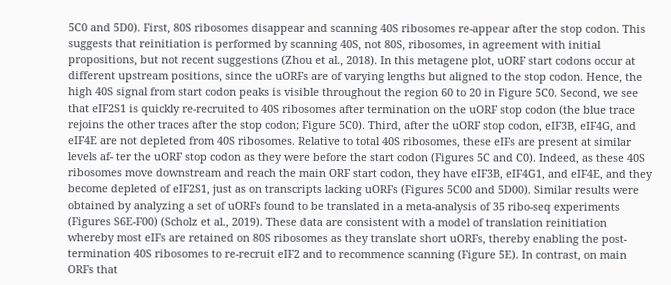5C0 and 5D0). First, 80S ribosomes disappear and scanning 40S ribosomes re-appear after the stop codon. This suggests that reinitiation is performed by scanning 40S, not 80S, ribosomes, in agreement with initial propositions, but not recent suggestions (Zhou et al., 2018). In this metagene plot, uORF start codons occur at different upstream positions, since the uORFs are of varying lengths but aligned to the stop codon. Hence, the high 40S signal from start codon peaks is visible throughout the region 60 to 20 in Figure 5C0. Second, we see that eIF2S1 is quickly re-recruited to 40S ribosomes after termination on the uORF stop codon (the blue trace rejoins the other traces after the stop codon; Figure 5C0). Third, after the uORF stop codon, eIF3B, eIF4G, and eIF4E are not depleted from 40S ribosomes. Relative to total 40S ribosomes, these eIFs are present at similar levels af- ter the uORF stop codon as they were before the start codon (Figures 5C and C0). Indeed, as these 40S ribosomes move downstream and reach the main ORF start codon, they have eIF3B, eIF4G1, and eIF4E, and they become depleted of eIF2S1, just as on transcripts lacking uORFs (Figures 5C00 and 5D00). Similar results were obtained by analyzing a set of uORFs found to be translated in a meta-analysis of 35 ribo-seq experiments (Figures S6E-F00) (Scholz et al., 2019). These data are consistent with a model of translation reinitiation whereby most eIFs are retained on 80S ribosomes as they translate short uORFs, thereby enabling the post-termination 40S ribosomes to re-recruit eIF2 and to recommence scanning (Figure 5E). In contrast, on main ORFs that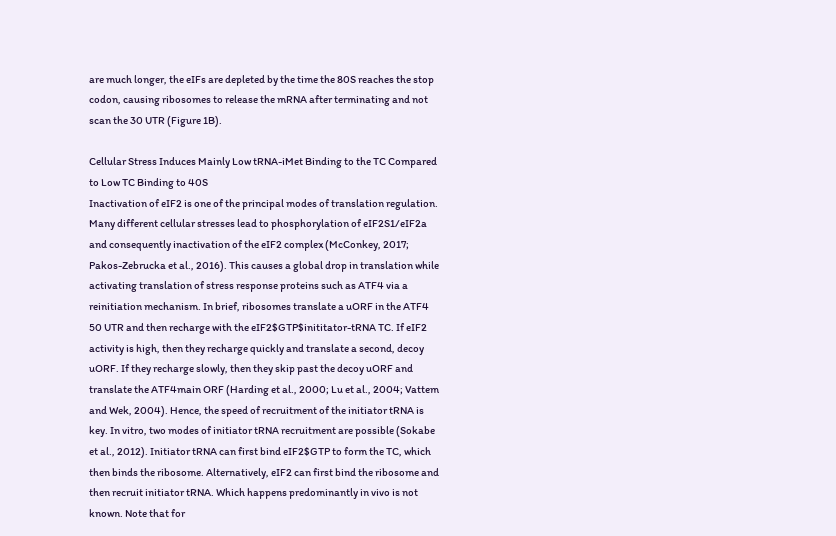are much longer, the eIFs are depleted by the time the 80S reaches the stop codon, causing ribosomes to release the mRNA after terminating and not scan the 30 UTR (Figure 1B).

Cellular Stress Induces Mainly Low tRNA-iMet Binding to the TC Compared to Low TC Binding to 40S
Inactivation of eIF2 is one of the principal modes of translation regulation. Many different cellular stresses lead to phosphorylation of eIF2S1/eIF2a and consequently inactivation of the eIF2 complex (McConkey, 2017; Pakos-Zebrucka et al., 2016). This causes a global drop in translation while activating translation of stress response proteins such as ATF4 via a reinitiation mechanism. In brief, ribosomes translate a uORF in the ATF4 50 UTR and then recharge with the eIF2$GTP$inititator-tRNA TC. If eIF2 activity is high, then they recharge quickly and translate a second, decoy uORF. If they recharge slowly, then they skip past the decoy uORF and translate the ATF4main ORF (Harding et al., 2000; Lu et al., 2004; Vattem and Wek, 2004). Hence, the speed of recruitment of the initiator tRNA is key. In vitro, two modes of initiator tRNA recruitment are possible (Sokabe et al., 2012). Initiator tRNA can first bind eIF2$GTP to form the TC, which then binds the ribosome. Alternatively, eIF2 can first bind the ribosome and then recruit initiator tRNA. Which happens predominantly in vivo is not known. Note that for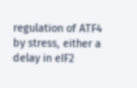regulation of ATF4 by stress, either a delay in eIF2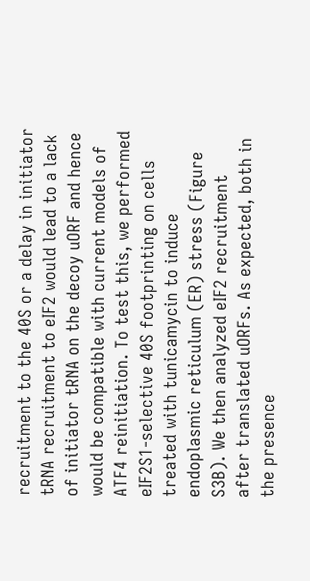recruitment to the 40S or a delay in initiator tRNA recruitment to eIF2 would lead to a lack of initiator tRNA on the decoy uORF and hence would be compatible with current models of ATF4 reinitiation. To test this, we performed eIF2S1-selective 40S footprinting on cells treated with tunicamycin to induce endoplasmic reticulum (ER) stress (Figure S3B). We then analyzed eIF2 recruitment after translated uORFs. As expected, both in the presence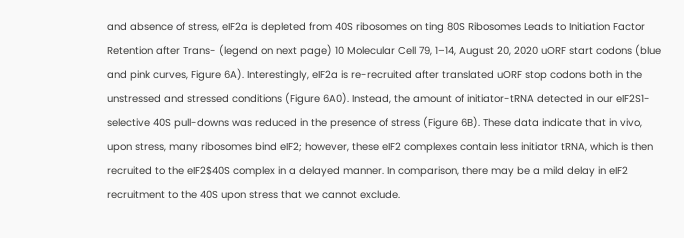and absence of stress, eIF2a is depleted from 40S ribosomes on ting 80S Ribosomes Leads to Initiation Factor Retention after Trans- (legend on next page) 10 Molecular Cell 79, 1–14, August 20, 2020 uORF start codons (blue and pink curves, Figure 6A). Interestingly, eIF2a is re-recruited after translated uORF stop codons both in the unstressed and stressed conditions (Figure 6A0). Instead, the amount of initiator-tRNA detected in our eIF2S1-selective 40S pull-downs was reduced in the presence of stress (Figure 6B). These data indicate that in vivo, upon stress, many ribosomes bind eIF2; however, these eIF2 complexes contain less initiator tRNA, which is then recruited to the eIF2$40S complex in a delayed manner. In comparison, there may be a mild delay in eIF2 recruitment to the 40S upon stress that we cannot exclude.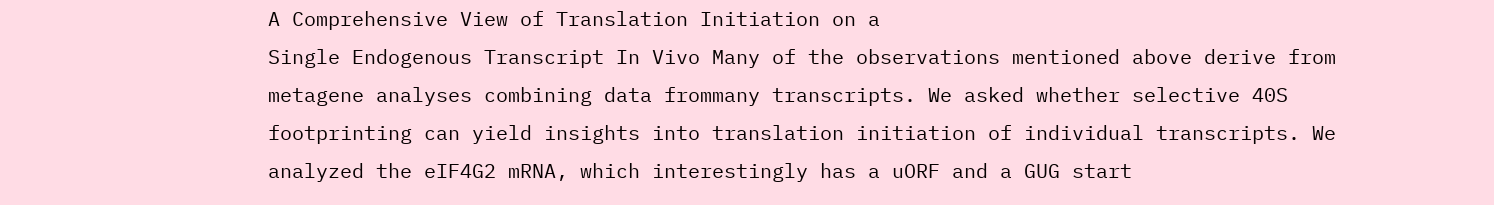A Comprehensive View of Translation Initiation on a
Single Endogenous Transcript In Vivo Many of the observations mentioned above derive from metagene analyses combining data frommany transcripts. We asked whether selective 40S footprinting can yield insights into translation initiation of individual transcripts. We analyzed the eIF4G2 mRNA, which interestingly has a uORF and a GUG start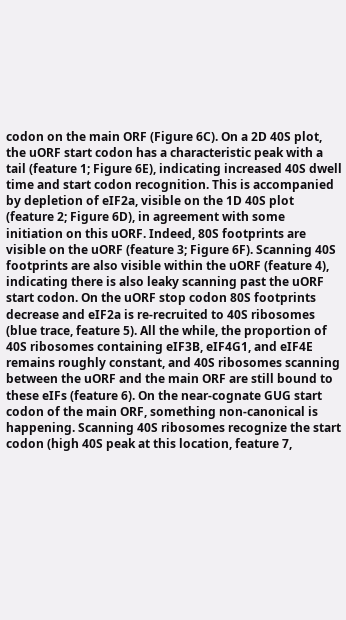codon on the main ORF (Figure 6C). On a 2D 40S plot, the uORF start codon has a characteristic peak with a tail (feature 1; Figure 6E), indicating increased 40S dwell time and start codon recognition. This is accompanied by depletion of eIF2a, visible on the 1D 40S plot (feature 2; Figure 6D), in agreement with some initiation on this uORF. Indeed, 80S footprints are visible on the uORF (feature 3; Figure 6F). Scanning 40S footprints are also visible within the uORF (feature 4), indicating there is also leaky scanning past the uORF start codon. On the uORF stop codon 80S footprints decrease and eIF2a is re-recruited to 40S ribosomes (blue trace, feature 5). All the while, the proportion of 40S ribosomes containing eIF3B, eIF4G1, and eIF4E remains roughly constant, and 40S ribosomes scanning between the uORF and the main ORF are still bound to these eIFs (feature 6). On the near-cognate GUG start codon of the main ORF, something non-canonical is happening. Scanning 40S ribosomes recognize the start codon (high 40S peak at this location, feature 7,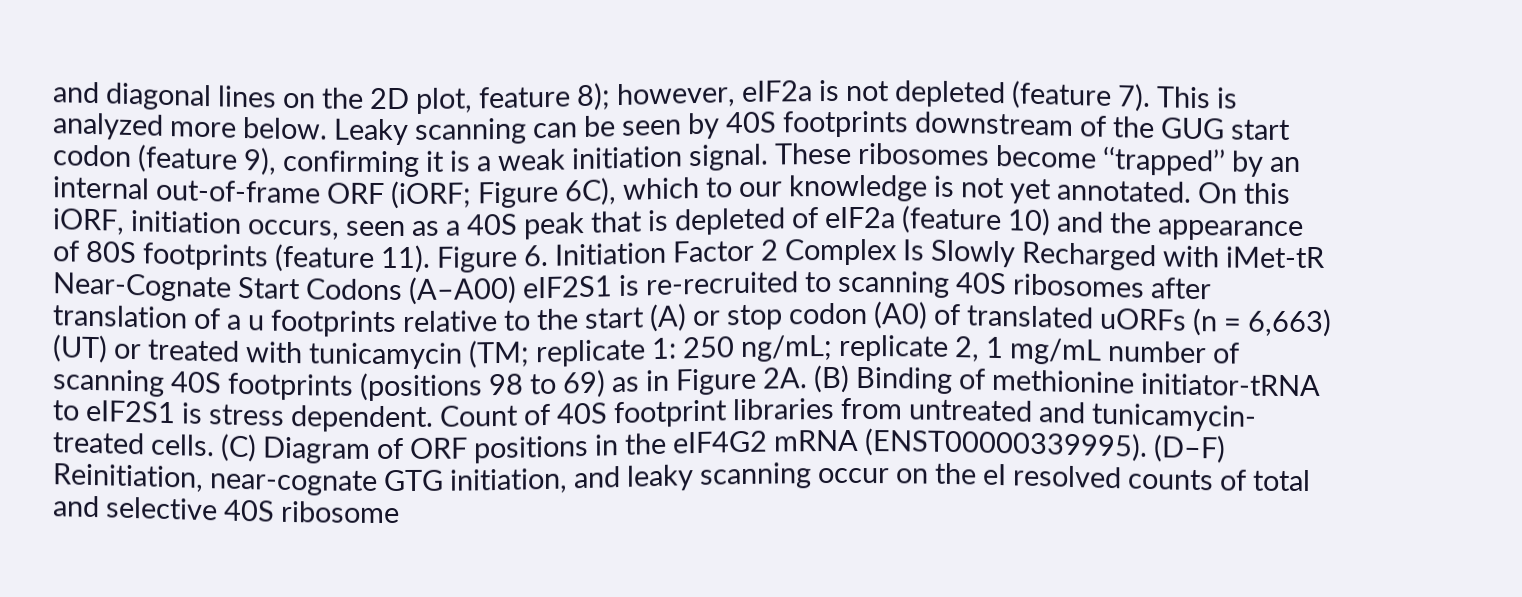and diagonal lines on the 2D plot, feature 8); however, eIF2a is not depleted (feature 7). This is analyzed more below. Leaky scanning can be seen by 40S footprints downstream of the GUG start codon (feature 9), confirming it is a weak initiation signal. These ribosomes become ‘‘trapped’’ by an internal out-of-frame ORF (iORF; Figure 6C), which to our knowledge is not yet annotated. On this iORF, initiation occurs, seen as a 40S peak that is depleted of eIF2a (feature 10) and the appearance of 80S footprints (feature 11). Figure 6. Initiation Factor 2 Complex Is Slowly Recharged with iMet-tR Near-Cognate Start Codons (A–A00) eIF2S1 is re-recruited to scanning 40S ribosomes after translation of a u footprints relative to the start (A) or stop codon (A0) of translated uORFs (n = 6,663) (UT) or treated with tunicamycin (TM; replicate 1: 250 ng/mL; replicate 2, 1 mg/mL number of scanning 40S footprints (positions 98 to 69) as in Figure 2A. (B) Binding of methionine initiator-tRNA to eIF2S1 is stress dependent. Count of 40S footprint libraries from untreated and tunicamycin-treated cells. (C) Diagram of ORF positions in the eIF4G2 mRNA (ENST00000339995). (D–F) Reinitiation, near-cognate GTG initiation, and leaky scanning occur on the eI resolved counts of total and selective 40S ribosome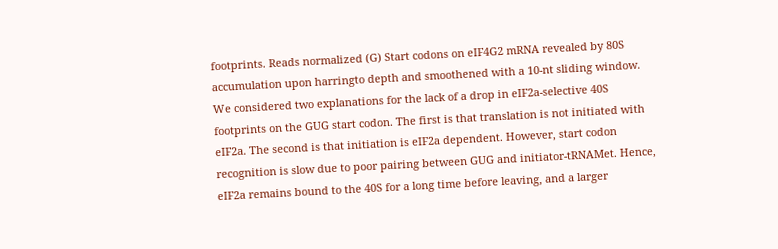footprints. Reads normalized (G) Start codons on eIF4G2 mRNA revealed by 80S accumulation upon harringto depth and smoothened with a 10-nt sliding window. We considered two explanations for the lack of a drop in eIF2a-selective 40S footprints on the GUG start codon. The first is that translation is not initiated with eIF2a. The second is that initiation is eIF2a dependent. However, start codon recognition is slow due to poor pairing between GUG and initiator-tRNAMet. Hence, eIF2a remains bound to the 40S for a long time before leaving, and a larger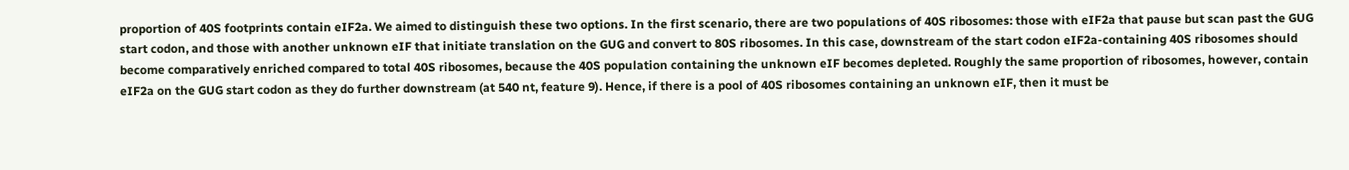proportion of 40S footprints contain eIF2a. We aimed to distinguish these two options. In the first scenario, there are two populations of 40S ribosomes: those with eIF2a that pause but scan past the GUG start codon, and those with another unknown eIF that initiate translation on the GUG and convert to 80S ribosomes. In this case, downstream of the start codon eIF2a-containing 40S ribosomes should become comparatively enriched compared to total 40S ribosomes, because the 40S population containing the unknown eIF becomes depleted. Roughly the same proportion of ribosomes, however, contain eIF2a on the GUG start codon as they do further downstream (at 540 nt, feature 9). Hence, if there is a pool of 40S ribosomes containing an unknown eIF, then it must be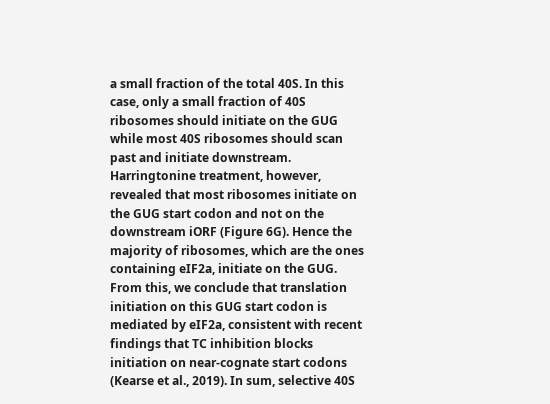a small fraction of the total 40S. In this case, only a small fraction of 40S ribosomes should initiate on the GUG while most 40S ribosomes should scan past and initiate downstream. Harringtonine treatment, however, revealed that most ribosomes initiate on the GUG start codon and not on the downstream iORF (Figure 6G). Hence the majority of ribosomes, which are the ones containing eIF2a, initiate on the GUG. From this, we conclude that translation initiation on this GUG start codon is mediated by eIF2a, consistent with recent findings that TC inhibition blocks initiation on near-cognate start codons (Kearse et al., 2019). In sum, selective 40S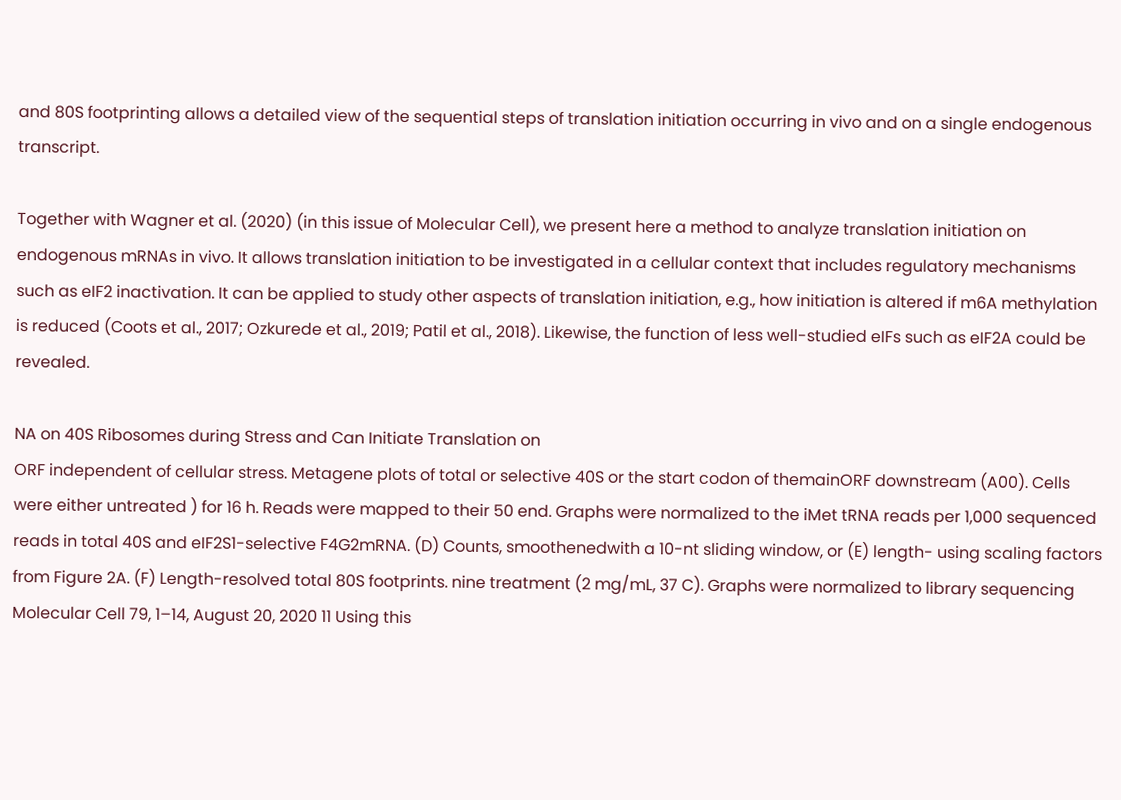and 80S footprinting allows a detailed view of the sequential steps of translation initiation occurring in vivo and on a single endogenous transcript.

Together with Wagner et al. (2020) (in this issue of Molecular Cell), we present here a method to analyze translation initiation on endogenous mRNAs in vivo. It allows translation initiation to be investigated in a cellular context that includes regulatory mechanisms such as eIF2 inactivation. It can be applied to study other aspects of translation initiation, e.g., how initiation is altered if m6A methylation is reduced (Coots et al., 2017; Ozkurede et al., 2019; Patil et al., 2018). Likewise, the function of less well-studied eIFs such as eIF2A could be revealed.

NA on 40S Ribosomes during Stress and Can Initiate Translation on
ORF independent of cellular stress. Metagene plots of total or selective 40S or the start codon of themainORF downstream (A00). Cells were either untreated ) for 16 h. Reads were mapped to their 50 end. Graphs were normalized to the iMet tRNA reads per 1,000 sequenced reads in total 40S and eIF2S1-selective F4G2mRNA. (D) Counts, smoothenedwith a 10-nt sliding window, or (E) length- using scaling factors from Figure 2A. (F) Length-resolved total 80S footprints. nine treatment (2 mg/mL, 37 C). Graphs were normalized to library sequencing Molecular Cell 79, 1–14, August 20, 2020 11 Using this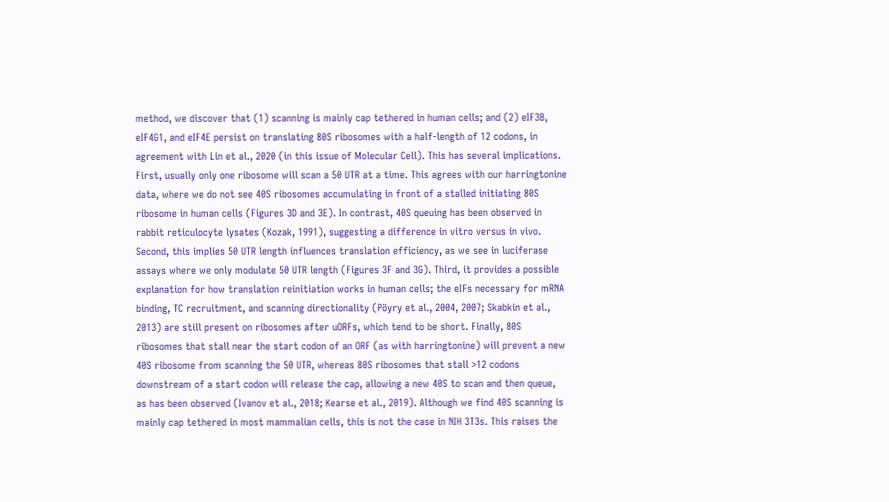method, we discover that (1) scanning is mainly cap tethered in human cells; and (2) eIF3B, eIF4G1, and eIF4E persist on translating 80S ribosomes with a half-length of 12 codons, in agreement with Lin et al., 2020 (in this issue of Molecular Cell). This has several implications. First, usually only one ribosome will scan a 50 UTR at a time. This agrees with our harringtonine data, where we do not see 40S ribosomes accumulating in front of a stalled initiating 80S ribosome in human cells (Figures 3D and 3E). In contrast, 40S queuing has been observed in rabbit reticulocyte lysates (Kozak, 1991), suggesting a difference in vitro versus in vivo. Second, this implies 50 UTR length influences translation efficiency, as we see in luciferase assays where we only modulate 50 UTR length (Figures 3F and 3G). Third, it provides a possible explanation for how translation reinitiation works in human cells; the eIFs necessary for mRNA binding, TC recruitment, and scanning directionality (Pöyry et al., 2004, 2007; Skabkin et al., 2013) are still present on ribosomes after uORFs, which tend to be short. Finally, 80S ribosomes that stall near the start codon of an ORF (as with harringtonine) will prevent a new 40S ribosome from scanning the 50 UTR, whereas 80S ribosomes that stall >12 codons downstream of a start codon will release the cap, allowing a new 40S to scan and then queue, as has been observed (Ivanov et al., 2018; Kearse et al., 2019). Although we find 40S scanning is mainly cap tethered in most mammalian cells, this is not the case in NIH 3T3s. This raises the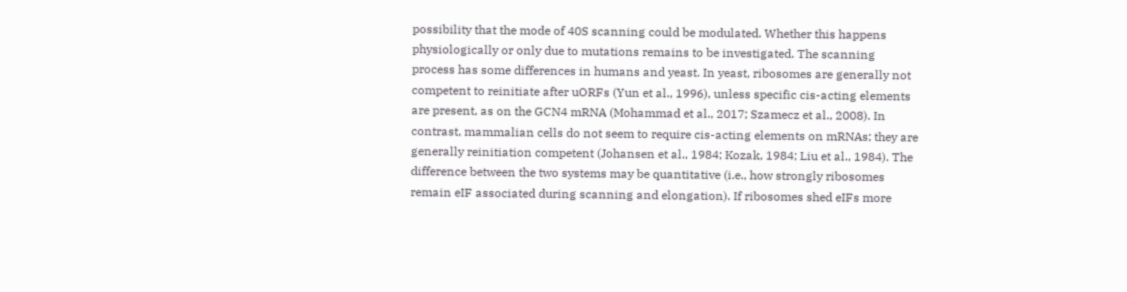possibility that the mode of 40S scanning could be modulated. Whether this happens physiologically or only due to mutations remains to be investigated. The scanning process has some differences in humans and yeast. In yeast, ribosomes are generally not competent to reinitiate after uORFs (Yun et al., 1996), unless specific cis-acting elements are present, as on the GCN4 mRNA (Mohammad et al., 2017; Szamecz et al., 2008). In contrast, mammalian cells do not seem to require cis-acting elements on mRNAs; they are generally reinitiation competent (Johansen et al., 1984; Kozak, 1984; Liu et al., 1984). The difference between the two systems may be quantitative (i.e., how strongly ribosomes remain eIF associated during scanning and elongation). If ribosomes shed eIFs more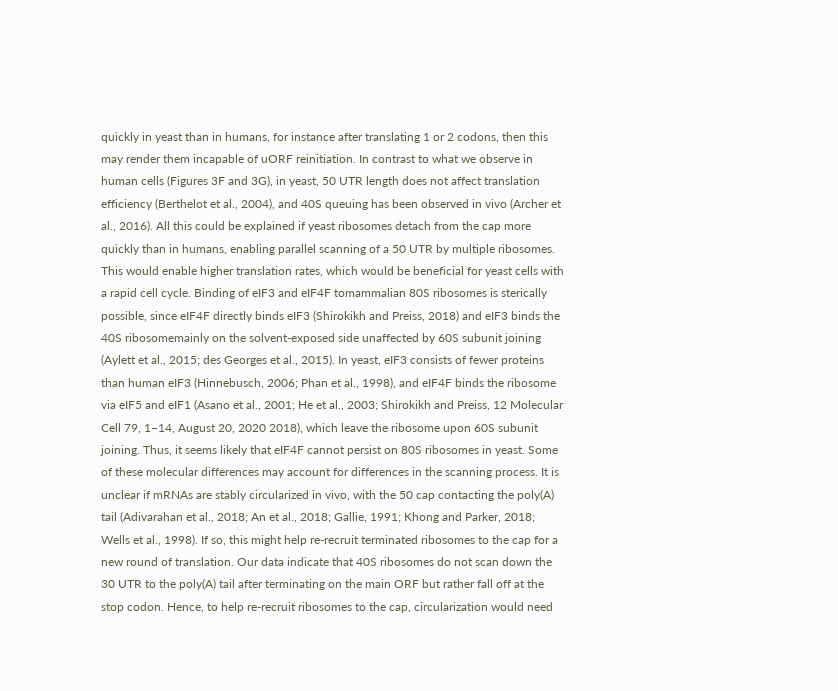quickly in yeast than in humans, for instance after translating 1 or 2 codons, then this may render them incapable of uORF reinitiation. In contrast to what we observe in human cells (Figures 3F and 3G), in yeast, 50 UTR length does not affect translation efficiency (Berthelot et al., 2004), and 40S queuing has been observed in vivo (Archer et al., 2016). All this could be explained if yeast ribosomes detach from the cap more quickly than in humans, enabling parallel scanning of a 50 UTR by multiple ribosomes. This would enable higher translation rates, which would be beneficial for yeast cells with a rapid cell cycle. Binding of eIF3 and eIF4F tomammalian 80S ribosomes is sterically possible, since eIF4F directly binds eIF3 (Shirokikh and Preiss, 2018) and eIF3 binds the 40S ribosomemainly on the solvent-exposed side unaffected by 60S subunit joining (Aylett et al., 2015; des Georges et al., 2015). In yeast, eIF3 consists of fewer proteins than human eIF3 (Hinnebusch, 2006; Phan et al., 1998), and eIF4F binds the ribosome via eIF5 and eIF1 (Asano et al., 2001; He et al., 2003; Shirokikh and Preiss, 12 Molecular Cell 79, 1–14, August 20, 2020 2018), which leave the ribosome upon 60S subunit joining. Thus, it seems likely that eIF4F cannot persist on 80S ribosomes in yeast. Some of these molecular differences may account for differences in the scanning process. It is unclear if mRNAs are stably circularized in vivo, with the 50 cap contacting the poly(A) tail (Adivarahan et al., 2018; An et al., 2018; Gallie, 1991; Khong and Parker, 2018; Wells et al., 1998). If so, this might help re-recruit terminated ribosomes to the cap for a new round of translation. Our data indicate that 40S ribosomes do not scan down the 30 UTR to the poly(A) tail after terminating on the main ORF but rather fall off at the stop codon. Hence, to help re-recruit ribosomes to the cap, circularization would need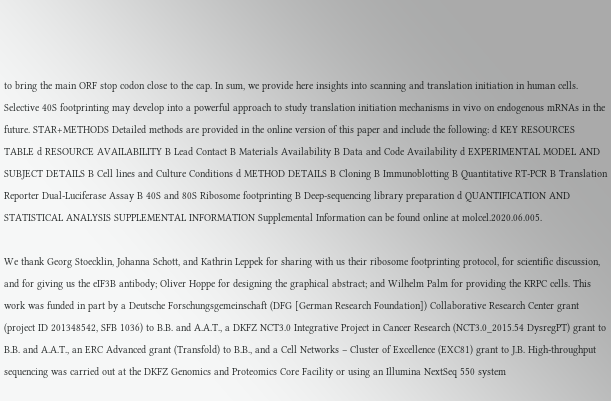to bring the main ORF stop codon close to the cap. In sum, we provide here insights into scanning and translation initiation in human cells. Selective 40S footprinting may develop into a powerful approach to study translation initiation mechanisms in vivo on endogenous mRNAs in the future. STAR+METHODS Detailed methods are provided in the online version of this paper and include the following: d KEY RESOURCES TABLE d RESOURCE AVAILABILITY B Lead Contact B Materials Availability B Data and Code Availability d EXPERIMENTAL MODEL AND SUBJECT DETAILS B Cell lines and Culture Conditions d METHOD DETAILS B Cloning B Immunoblotting B Quantitative RT-PCR B Translation Reporter Dual-Luciferase Assay B 40S and 80S Ribosome footprinting B Deep-sequencing library preparation d QUANTIFICATION AND STATISTICAL ANALYSIS SUPPLEMENTAL INFORMATION Supplemental Information can be found online at molcel.2020.06.005.

We thank Georg Stoecklin, Johanna Schott, and Kathrin Leppek for sharing with us their ribosome footprinting protocol, for scientific discussion, and for giving us the eIF3B antibody; Oliver Hoppe for designing the graphical abstract; and Wilhelm Palm for providing the KRPC cells. This work was funded in part by a Deutsche Forschungsgemeinschaft (DFG [German Research Foundation]) Collaborative Research Center grant (project ID 201348542, SFB 1036) to B.B. and A.A.T., a DKFZ NCT3.0 Integrative Project in Cancer Research (NCT3.0_2015.54 DysregPT) grant to B.B. and A.A.T., an ERC Advanced grant (Transfold) to B.B., and a Cell Networks – Cluster of Excellence (EXC81) grant to J.B. High-throughput sequencing was carried out at the DKFZ Genomics and Proteomics Core Facility or using an Illumina NextSeq 550 system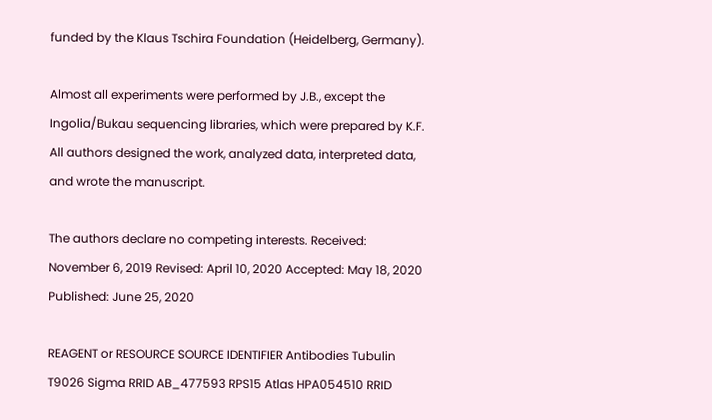funded by the Klaus Tschira Foundation (Heidelberg, Germany).

Almost all experiments were performed by J.B., except the Ingolia/Bukau sequencing libraries, which were prepared by K.F. All authors designed the work, analyzed data, interpreted data, and wrote the manuscript.

The authors declare no competing interests. Received: November 6, 2019 Revised: April 10, 2020 Accepted: May 18, 2020 Published: June 25, 2020

REAGENT or RESOURCE SOURCE IDENTIFIER Antibodies Tubulin T9026 Sigma RRID AB_477593 RPS15 Atlas HPA054510 RRID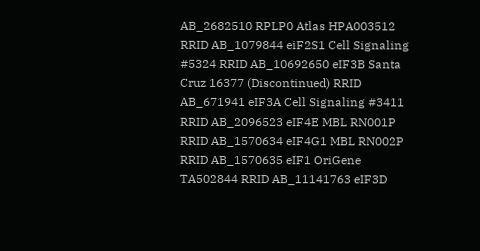AB_2682510 RPLP0 Atlas HPA003512 RRID AB_1079844 eiF2S1 Cell Signaling #5324 RRID AB_10692650 eIF3B Santa Cruz 16377 (Discontinued) RRID AB_671941 eIF3A Cell Signaling #3411 RRID AB_2096523 eIF4E MBL RN001P RRID AB_1570634 eIF4G1 MBL RN002P RRID AB_1570635 eIF1 OriGene TA502844 RRID AB_11141763 eIF3D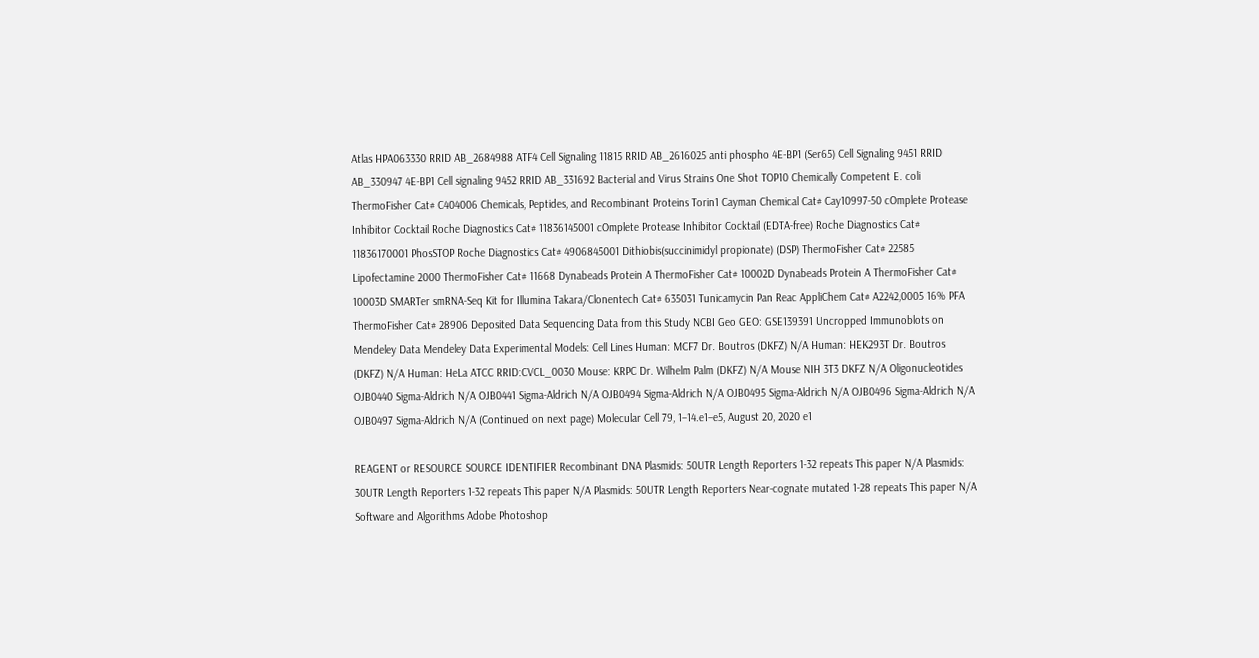Atlas HPA063330 RRID AB_2684988 ATF4 Cell Signaling 11815 RRID AB_2616025 anti phospho 4E-BP1 (Ser65) Cell Signaling 9451 RRID AB_330947 4E-BP1 Cell signaling 9452 RRID AB_331692 Bacterial and Virus Strains One Shot TOP10 Chemically Competent E. coli ThermoFisher Cat# C404006 Chemicals, Peptides, and Recombinant Proteins Torin1 Cayman Chemical Cat# Cay10997-50 cOmplete Protease Inhibitor Cocktail Roche Diagnostics Cat# 11836145001 cOmplete Protease Inhibitor Cocktail (EDTA-free) Roche Diagnostics Cat# 11836170001 PhosSTOP Roche Diagnostics Cat# 4906845001 Dithiobis(succinimidyl propionate) (DSP) ThermoFisher Cat# 22585 Lipofectamine 2000 ThermoFisher Cat# 11668 Dynabeads Protein A ThermoFisher Cat# 10002D Dynabeads Protein A ThermoFisher Cat# 10003D SMARTer smRNA-Seq Kit for Illumina Takara/Clonentech Cat# 635031 Tunicamycin Pan Reac AppliChem Cat# A2242,0005 16% PFA ThermoFisher Cat# 28906 Deposited Data Sequencing Data from this Study NCBI Geo GEO: GSE139391 Uncropped Immunoblots on Mendeley Data Mendeley Data Experimental Models: Cell Lines Human: MCF7 Dr. Boutros (DKFZ) N/A Human: HEK293T Dr. Boutros (DKFZ) N/A Human: HeLa ATCC RRID:CVCL_0030 Mouse: KRPC Dr. Wilhelm Palm (DKFZ) N/A Mouse NIH 3T3 DKFZ N/A Oligonucleotides OJB0440 Sigma-Aldrich N/A OJB0441 Sigma-Aldrich N/A OJB0494 Sigma-Aldrich N/A OJB0495 Sigma-Aldrich N/A OJB0496 Sigma-Aldrich N/A OJB0497 Sigma-Aldrich N/A (Continued on next page) Molecular Cell 79, 1–14.e1–e5, August 20, 2020 e1

REAGENT or RESOURCE SOURCE IDENTIFIER Recombinant DNA Plasmids: 50UTR Length Reporters 1-32 repeats This paper N/A Plasmids: 30UTR Length Reporters 1-32 repeats This paper N/A Plasmids: 50UTR Length Reporters Near-cognate mutated 1-28 repeats This paper N/A Software and Algorithms Adobe Photoshop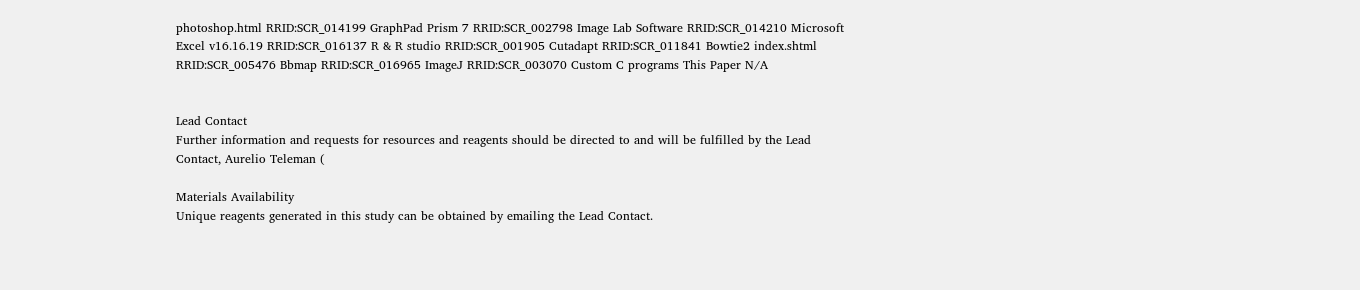photoshop.html RRID:SCR_014199 GraphPad Prism 7 RRID:SCR_002798 Image Lab Software RRID:SCR_014210 Microsoft Excel v16.16.19 RRID:SCR_016137 R & R studio RRID:SCR_001905 Cutadapt RRID:SCR_011841 Bowtie2 index.shtml RRID:SCR_005476 Bbmap RRID:SCR_016965 ImageJ RRID:SCR_003070 Custom C programs This Paper N/A


Lead Contact
Further information and requests for resources and reagents should be directed to and will be fulfilled by the Lead Contact, Aurelio Teleman (

Materials Availability
Unique reagents generated in this study can be obtained by emailing the Lead Contact.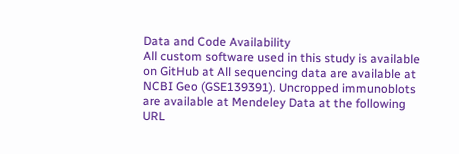Data and Code Availability
All custom software used in this study is available on GitHub at All sequencing data are available at NCBI Geo (GSE139391). Uncropped immunoblots are available at Mendeley Data at the following URL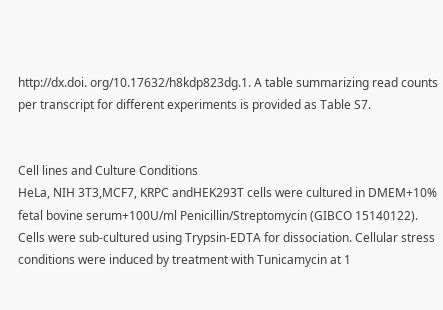http://dx.doi. org/10.17632/h8kdp823dg.1. A table summarizing read counts per transcript for different experiments is provided as Table S7.


Cell lines and Culture Conditions
HeLa, NIH 3T3,MCF7, KRPC andHEK293T cells were cultured in DMEM+10% fetal bovine serum+100U/ml Penicillin/Streptomycin (GIBCO 15140122). Cells were sub-cultured using Trypsin-EDTA for dissociation. Cellular stress conditions were induced by treatment with Tunicamycin at 1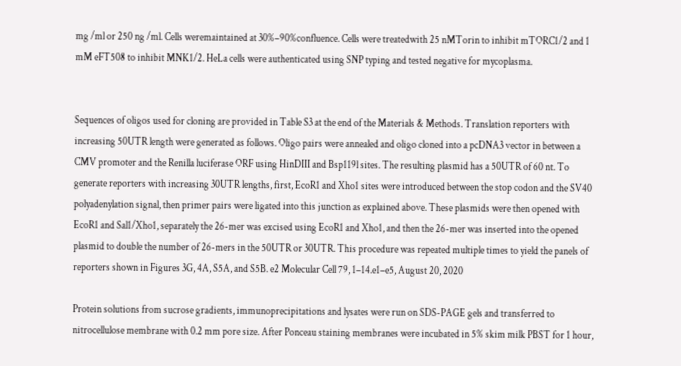mg /ml or 250 ng /ml. Cells weremaintained at 30%–90%confluence. Cells were treatedwith 25 nMTorin to inhibit mTORC1/2 and 1 mM eFT508 to inhibit MNK1/2. HeLa cells were authenticated using SNP typing and tested negative for mycoplasma.


Sequences of oligos used for cloning are provided in Table S3 at the end of the Materials & Methods. Translation reporters with increasing 50UTR length were generated as follows. Oligo pairs were annealed and oligo cloned into a pcDNA3 vector in between a CMV promoter and the Renilla luciferase ORF using HinDIII and Bsp119l sites. The resulting plasmid has a 50UTR of 60 nt. To generate reporters with increasing 30UTR lengths, first, EcoR1 and Xho1 sites were introduced between the stop codon and the SV40 polyadenylation signal, then primer pairs were ligated into this junction as explained above. These plasmids were then opened with EcoR1 and Sal1/Xho1, separately the 26-mer was excised using EcoR1 and Xho1, and then the 26-mer was inserted into the opened plasmid to double the number of 26-mers in the 50UTR or 30UTR. This procedure was repeated multiple times to yield the panels of reporters shown in Figures 3G, 4A, S5A, and S5B. e2 Molecular Cell 79, 1–14.e1–e5, August 20, 2020

Protein solutions from sucrose gradients, immunoprecipitations and lysates were run on SDS-PAGE gels and transferred to nitrocellulose membrane with 0.2 mm pore size. After Ponceau staining membranes were incubated in 5% skim milk PBST for 1 hour,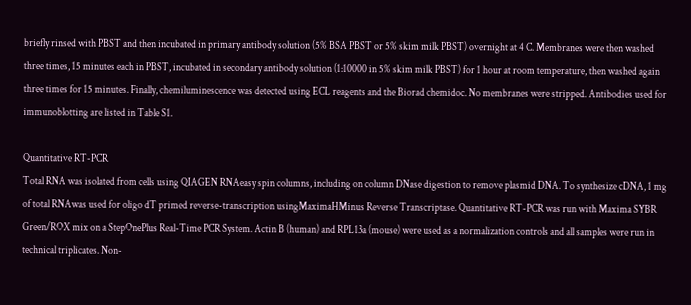briefly rinsed with PBST and then incubated in primary antibody solution (5% BSA PBST or 5% skim milk PBST) overnight at 4 C. Membranes were then washed three times, 15 minutes each in PBST, incubated in secondary antibody solution (1:10000 in 5% skim milk PBST) for 1 hour at room temperature, then washed again three times for 15 minutes. Finally, chemiluminescence was detected using ECL reagents and the Biorad chemidoc. No membranes were stripped. Antibodies used for immunoblotting are listed in Table S1.

Quantitative RT-PCR
Total RNA was isolated from cells using QIAGEN RNAeasy spin columns, including on column DNase digestion to remove plasmid DNA. To synthesize cDNA, 1 mg of total RNAwas used for oligo dT primed reverse-transcription usingMaximaHMinus Reverse Transcriptase. Quantitative RT-PCR was run with Maxima SYBR Green/ROX mix on a StepOnePlus Real-Time PCR System. Actin B (human) and RPL13a (mouse) were used as a normalization controls and all samples were run in technical triplicates. Non-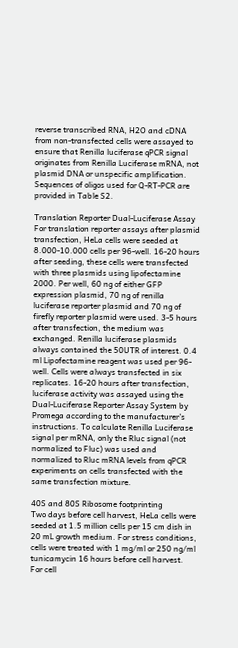reverse transcribed RNA, H2O and cDNA from non-transfected cells were assayed to ensure that Renilla luciferase qPCR signal originates from Renilla Luciferase mRNA, not plasmid DNA or unspecific amplification. Sequences of oligos used for Q-RT-PCR are provided in Table S2.

Translation Reporter Dual-Luciferase Assay
For translation reporter assays after plasmid transfection, HeLa cells were seeded at 8.000-10.000 cells per 96-well. 16-20 hours after seeding, these cells were transfected with three plasmids using lipofectamine 2000. Per well, 60 ng of either GFP expression plasmid, 70 ng of renilla luciferase reporter plasmid and 70 ng of firefly reporter plasmid were used. 3-5 hours after transfection, the medium was exchanged. Renilla luciferase plasmids always contained the 50UTR of interest. 0.4 ml Lipofectamine reagent was used per 96-well. Cells were always transfected in six replicates. 16-20 hours after transfection, luciferase activity was assayed using the Dual-Luciferase Reporter Assay System by Promega according to the manufacturer’s instructions. To calculate Renilla Luciferase signal per mRNA, only the Rluc signal (not normalized to Fluc) was used and normalized to Rluc mRNA levels from qPCR experiments on cells transfected with the same transfection mixture.

40S and 80S Ribosome footprinting
Two days before cell harvest, HeLa cells were seeded at 1.5 million cells per 15 cm dish in 20 mL growth medium. For stress conditions, cells were treated with 1 mg/ml or 250 ng/ml tunicamycin 16 hours before cell harvest. For cell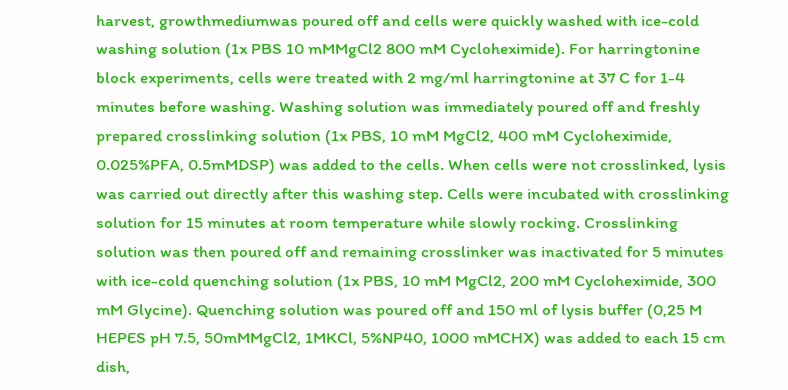harvest, growthmediumwas poured off and cells were quickly washed with ice-cold washing solution (1x PBS 10 mMMgCl2 800 mM Cycloheximide). For harringtonine block experiments, cells were treated with 2 mg/ml harringtonine at 37 C for 1-4 minutes before washing. Washing solution was immediately poured off and freshly prepared crosslinking solution (1x PBS, 10 mM MgCl2, 400 mM Cycloheximide, 0.025%PFA, 0.5mMDSP) was added to the cells. When cells were not crosslinked, lysis was carried out directly after this washing step. Cells were incubated with crosslinking solution for 15 minutes at room temperature while slowly rocking. Crosslinking solution was then poured off and remaining crosslinker was inactivated for 5 minutes with ice-cold quenching solution (1x PBS, 10 mM MgCl2, 200 mM Cycloheximide, 300 mM Glycine). Quenching solution was poured off and 150 ml of lysis buffer (0,25 M HEPES pH 7.5, 50mMMgCl2, 1MKCl, 5%NP40, 1000 mMCHX) was added to each 15 cm dish,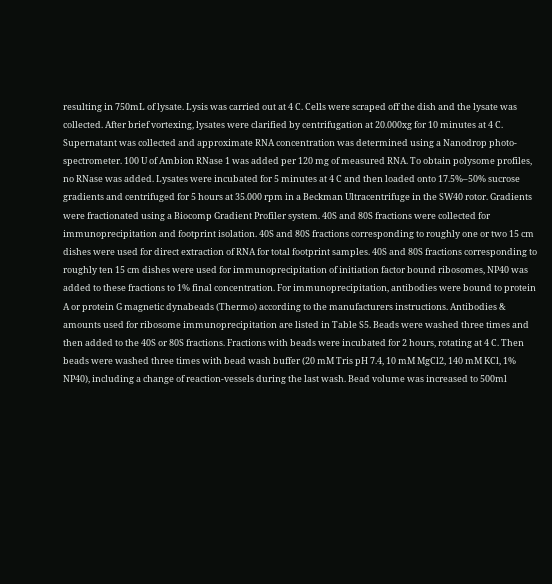resulting in 750mL of lysate. Lysis was carried out at 4 C. Cells were scraped off the dish and the lysate was collected. After brief vortexing, lysates were clarified by centrifugation at 20.000xg for 10 minutes at 4 C. Supernatant was collected and approximate RNA concentration was determined using a Nanodrop photo-spectrometer. 100 U of Ambion RNase 1 was added per 120 mg of measured RNA. To obtain polysome profiles, no RNase was added. Lysates were incubated for 5 minutes at 4 C and then loaded onto 17.5%–50% sucrose gradients and centrifuged for 5 hours at 35.000 rpm in a Beckman Ultracentrifuge in the SW40 rotor. Gradients were fractionated using a Biocomp Gradient Profiler system. 40S and 80S fractions were collected for immunoprecipitation and footprint isolation. 40S and 80S fractions corresponding to roughly one or two 15 cm dishes were used for direct extraction of RNA for total footprint samples. 40S and 80S fractions corresponding to roughly ten 15 cm dishes were used for immunoprecipitation of initiation factor bound ribosomes, NP40 was added to these fractions to 1% final concentration. For immunoprecipitation, antibodies were bound to protein A or protein G magnetic dynabeads (Thermo) according to the manufacturers instructions. Antibodies & amounts used for ribosome immunoprecipitation are listed in Table S5. Beads were washed three times and then added to the 40S or 80S fractions. Fractions with beads were incubated for 2 hours, rotating at 4 C. Then beads were washed three times with bead wash buffer (20 mM Tris pH 7.4, 10 mM MgCl2, 140 mM KCl, 1% NP40), including a change of reaction-vessels during the last wash. Bead volume was increased to 500ml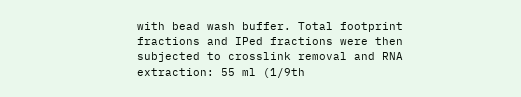with bead wash buffer. Total footprint fractions and IPed fractions were then subjected to crosslink removal and RNA extraction: 55 ml (1/9th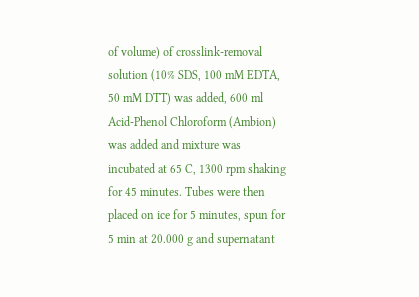of volume) of crosslink-removal solution (10% SDS, 100 mM EDTA, 50 mM DTT) was added, 600 ml Acid-Phenol Chloroform (Ambion) was added and mixture was incubated at 65 C, 1300 rpm shaking for 45 minutes. Tubes were then placed on ice for 5 minutes, spun for 5 min at 20.000 g and supernatant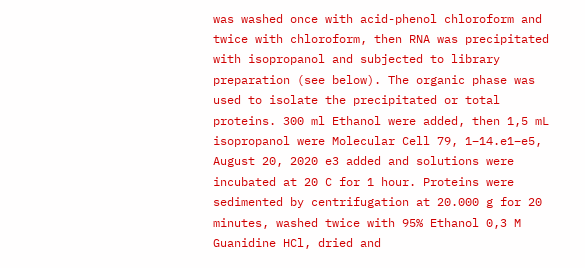was washed once with acid-phenol chloroform and twice with chloroform, then RNA was precipitated with isopropanol and subjected to library preparation (see below). The organic phase was used to isolate the precipitated or total proteins. 300 ml Ethanol were added, then 1,5 mL isopropanol were Molecular Cell 79, 1–14.e1–e5, August 20, 2020 e3 added and solutions were incubated at 20 C for 1 hour. Proteins were sedimented by centrifugation at 20.000 g for 20 minutes, washed twice with 95% Ethanol 0,3 M Guanidine HCl, dried and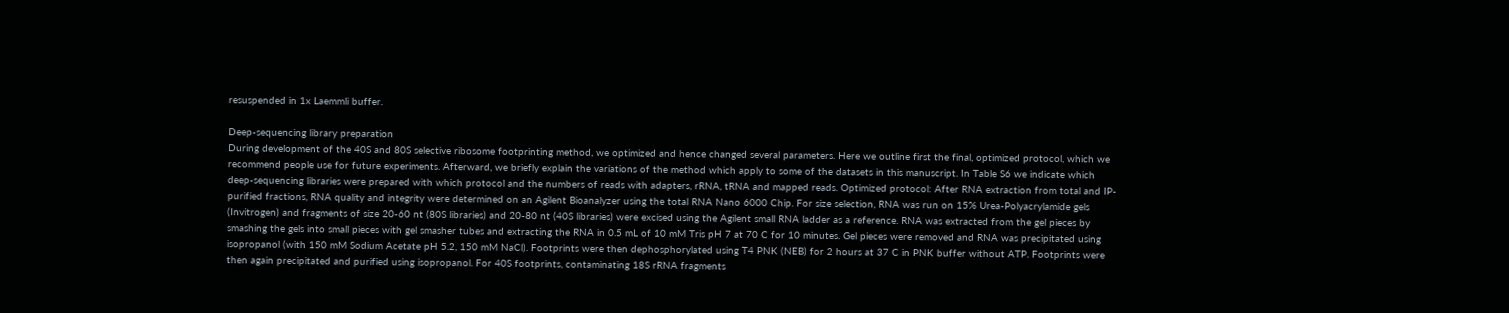resuspended in 1x Laemmli buffer.

Deep-sequencing library preparation
During development of the 40S and 80S selective ribosome footprinting method, we optimized and hence changed several parameters. Here we outline first the final, optimized protocol, which we recommend people use for future experiments. Afterward, we briefly explain the variations of the method which apply to some of the datasets in this manuscript. In Table S6 we indicate which deep-sequencing libraries were prepared with which protocol and the numbers of reads with adapters, rRNA, tRNA and mapped reads. Optimized protocol: After RNA extraction from total and IP-purified fractions, RNA quality and integrity were determined on an Agilent Bioanalyzer using the total RNA Nano 6000 Chip. For size selection, RNA was run on 15% Urea-Polyacrylamide gels (Invitrogen) and fragments of size 20-60 nt (80S libraries) and 20-80 nt (40S libraries) were excised using the Agilent small RNA ladder as a reference. RNA was extracted from the gel pieces by smashing the gels into small pieces with gel smasher tubes and extracting the RNA in 0.5 mL of 10 mM Tris pH 7 at 70 C for 10 minutes. Gel pieces were removed and RNA was precipitated using isopropanol (with 150 mM Sodium Acetate pH 5.2, 150 mM NaCl). Footprints were then dephosphorylated using T4 PNK (NEB) for 2 hours at 37 C in PNK buffer without ATP. Footprints were then again precipitated and purified using isopropanol. For 40S footprints, contaminating 18S rRNA fragments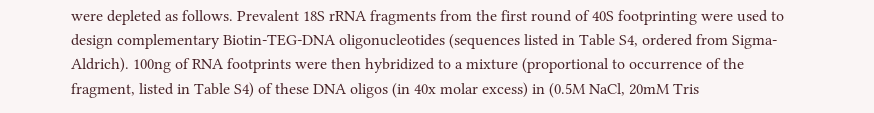were depleted as follows. Prevalent 18S rRNA fragments from the first round of 40S footprinting were used to design complementary Biotin-TEG-DNA oligonucleotides (sequences listed in Table S4, ordered from Sigma-Aldrich). 100ng of RNA footprints were then hybridized to a mixture (proportional to occurrence of the fragment, listed in Table S4) of these DNA oligos (in 40x molar excess) in (0.5M NaCl, 20mM Tris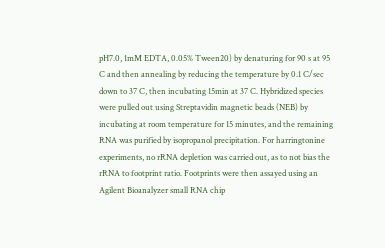pH7.0, 1mM EDTA, 0.05% Tween20) by denaturing for 90 s at 95 C and then annealing by reducing the temperature by 0.1 C/sec down to 37 C, then incubating 15min at 37 C. Hybridized species were pulled out using Streptavidin magnetic beads (NEB) by incubating at room temperature for 15 minutes, and the remaining RNA was purified by isopropanol precipitation. For harringtonine experiments, no rRNA depletion was carried out, as to not bias the rRNA to footprint ratio. Footprints were then assayed using an Agilent Bioanalyzer small RNA chip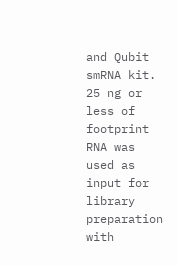and Qubit smRNA kit. 25 ng or less of footprint RNA was used as input for library preparation with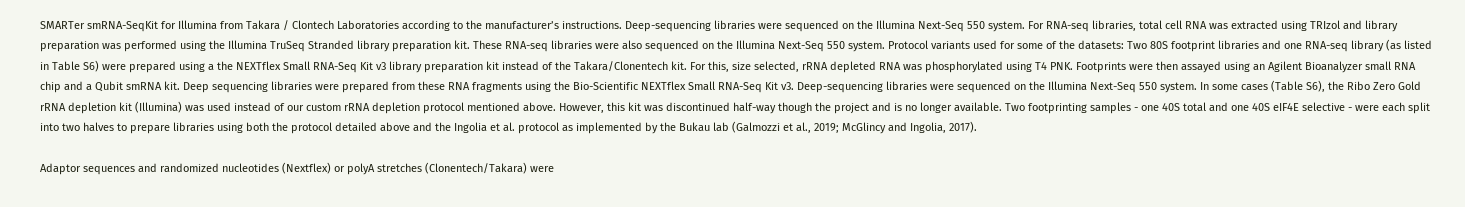SMARTer smRNA-SeqKit for Illumina from Takara / Clontech Laboratories according to the manufacturer’s instructions. Deep-sequencing libraries were sequenced on the Illumina Next-Seq 550 system. For RNA-seq libraries, total cell RNA was extracted using TRIzol and library preparation was performed using the Illumina TruSeq Stranded library preparation kit. These RNA-seq libraries were also sequenced on the Illumina Next-Seq 550 system. Protocol variants used for some of the datasets: Two 80S footprint libraries and one RNA-seq library (as listed in Table S6) were prepared using a the NEXTflex Small RNA-Seq Kit v3 library preparation kit instead of the Takara/Clonentech kit. For this, size selected, rRNA depleted RNA was phosphorylated using T4 PNK. Footprints were then assayed using an Agilent Bioanalyzer small RNA chip and a Qubit smRNA kit. Deep sequencing libraries were prepared from these RNA fragments using the Bio-Scientific NEXTflex Small RNA-Seq Kit v3. Deep-sequencing libraries were sequenced on the Illumina Next-Seq 550 system. In some cases (Table S6), the Ribo Zero Gold rRNA depletion kit (Illumina) was used instead of our custom rRNA depletion protocol mentioned above. However, this kit was discontinued half-way though the project and is no longer available. Two footprinting samples - one 40S total and one 40S eIF4E selective - were each split into two halves to prepare libraries using both the protocol detailed above and the Ingolia et al. protocol as implemented by the Bukau lab (Galmozzi et al., 2019; McGlincy and Ingolia, 2017).

Adaptor sequences and randomized nucleotides (Nextflex) or polyA stretches (Clonentech/Takara) were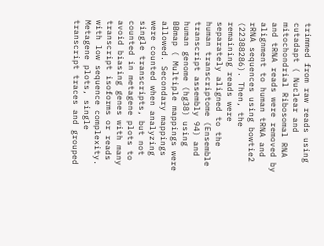trimmed from raw reads using cutadapt ( Nuclear and mitochondrial Ribosomal RNA and tRNA reads were removed by alignment to human tRNA and rRNA sequences using bowtie2 (22388286). Then, the remaining reads were separately aligned to the human transcriptome (Ensemble transcript assembly 94) and human genome (hg38) using BBmap ( Multiple mappings were allowed. Secondary mappings were counted when analyzing single transcripts, but not counted in metagene plots to avoid biasing genes with many transcript isoforms or reads with low sequence complexity. Metagene plots, single transcript traces and grouped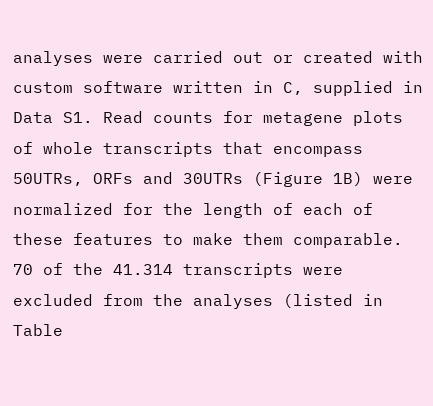analyses were carried out or created with custom software written in C, supplied in Data S1. Read counts for metagene plots of whole transcripts that encompass 50UTRs, ORFs and 30UTRs (Figure 1B) were normalized for the length of each of these features to make them comparable. 70 of the 41.314 transcripts were excluded from the analyses (listed in Table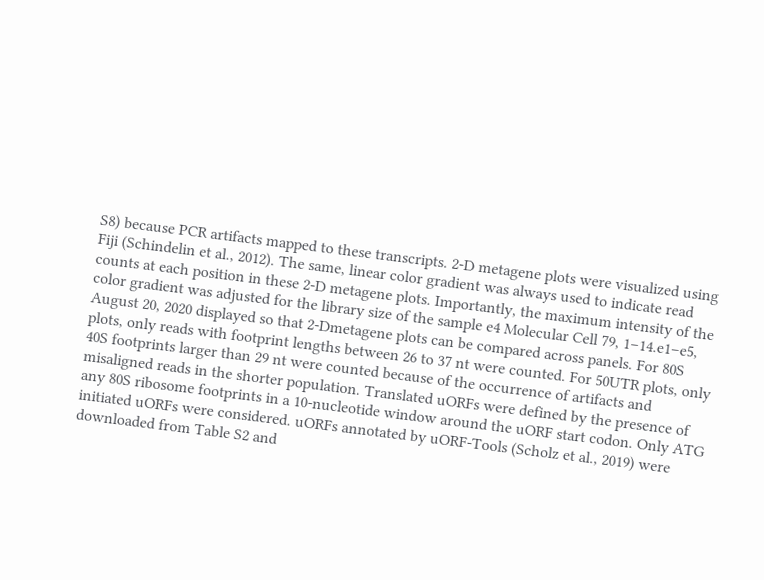S8) because PCR artifacts mapped to these transcripts. 2-D metagene plots were visualized using Fiji (Schindelin et al., 2012). The same, linear color gradient was always used to indicate read counts at each position in these 2-D metagene plots. Importantly, the maximum intensity of the color gradient was adjusted for the library size of the sample e4 Molecular Cell 79, 1–14.e1–e5, August 20, 2020 displayed so that 2-Dmetagene plots can be compared across panels. For 80S plots, only reads with footprint lengths between 26 to 37 nt were counted. For 50UTR plots, only 40S footprints larger than 29 nt were counted because of the occurrence of artifacts and misaligned reads in the shorter population. Translated uORFs were defined by the presence of any 80S ribosome footprints in a 10-nucleotide window around the uORF start codon. Only ATG initiated uORFs were considered. uORFs annotated by uORF-Tools (Scholz et al., 2019) were downloaded from Table S2 and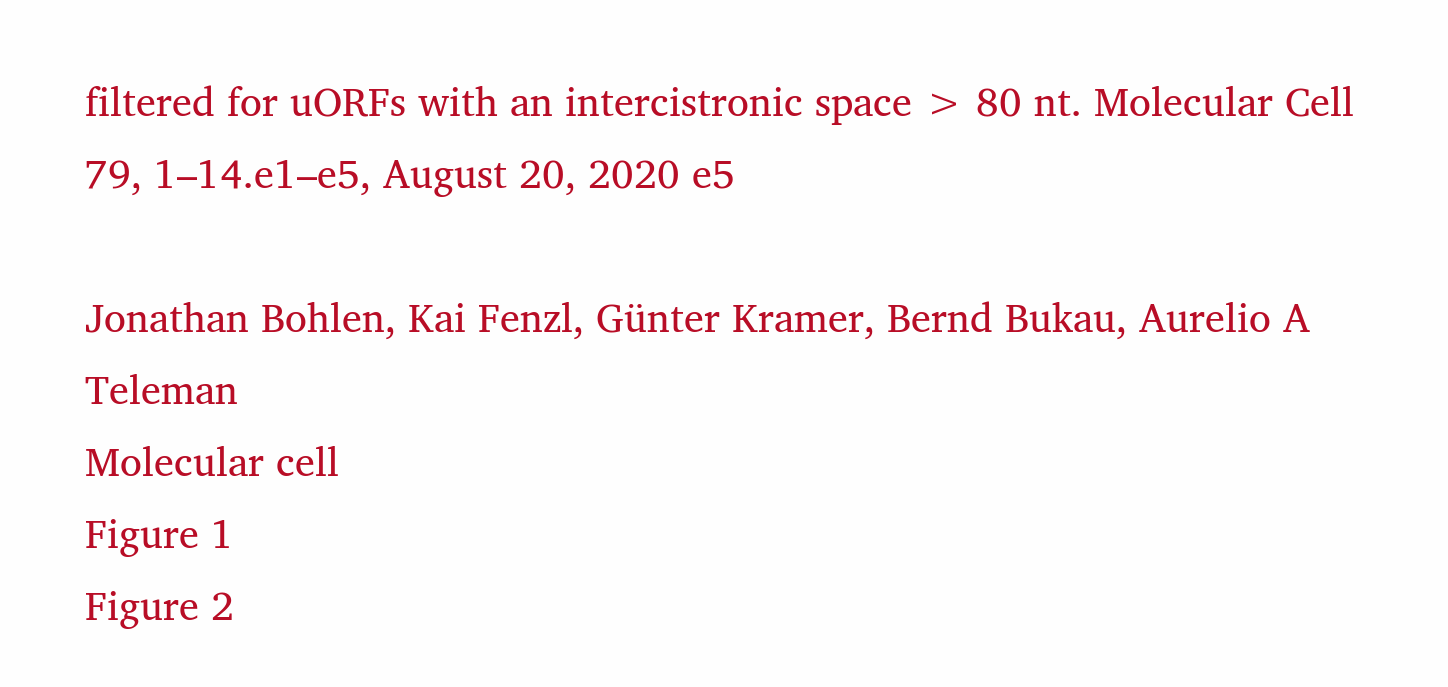filtered for uORFs with an intercistronic space > 80 nt. Molecular Cell 79, 1–14.e1–e5, August 20, 2020 e5

Jonathan Bohlen, Kai Fenzl, Günter Kramer, Bernd Bukau, Aurelio A Teleman
Molecular cell
Figure 1
Figure 2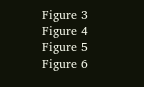Figure 3
Figure 4
Figure 5
Figure 6